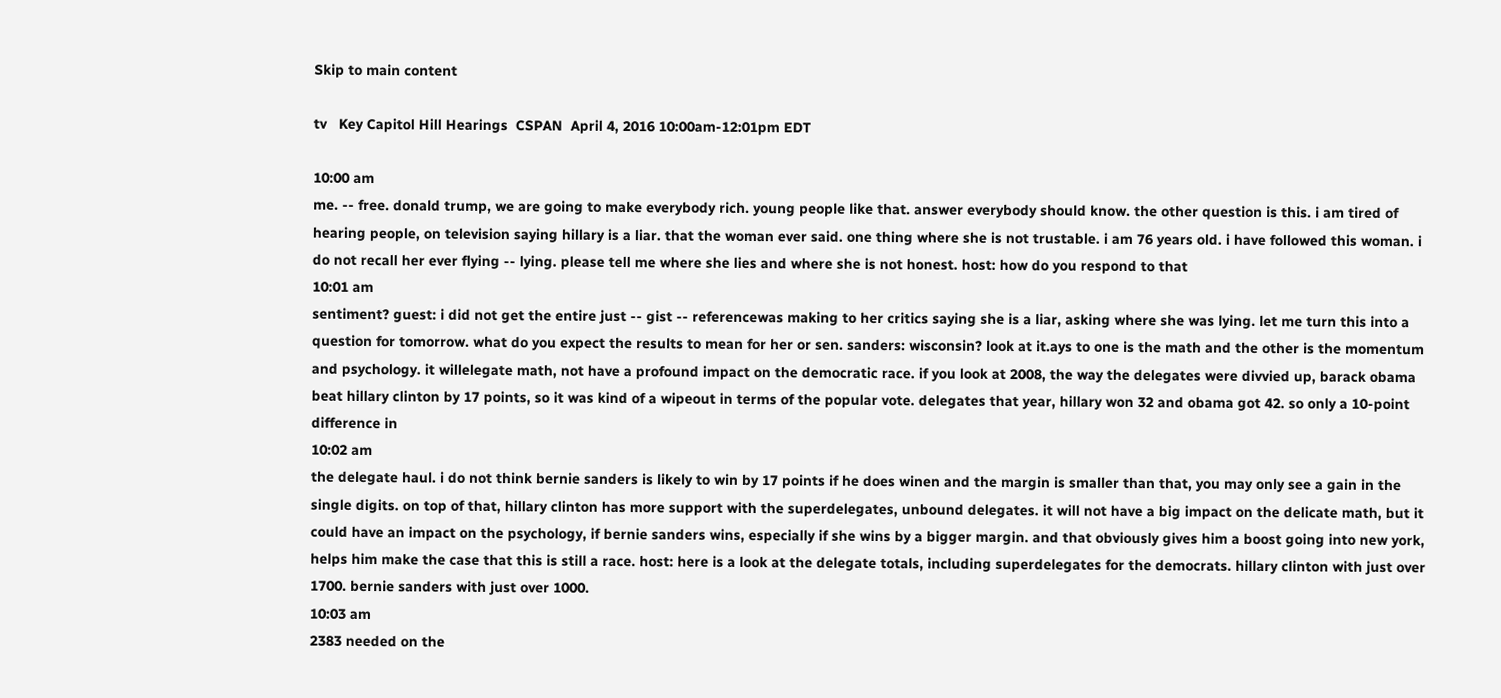Skip to main content

tv   Key Capitol Hill Hearings  CSPAN  April 4, 2016 10:00am-12:01pm EDT

10:00 am
me. -- free. donald trump, we are going to make everybody rich. young people like that. answer everybody should know. the other question is this. i am tired of hearing people, on television saying hillary is a liar. that the woman ever said. one thing where she is not trustable. i am 76 years old. i have followed this woman. i do not recall her ever flying -- lying. please tell me where she lies and where she is not honest. host: how do you respond to that
10:01 am
sentiment? guest: i did not get the entire just -- gist -- referencewas making to her critics saying she is a liar, asking where she was lying. let me turn this into a question for tomorrow. what do you expect the results to mean for her or sen. sanders: wisconsin? look at it.ays to one is the math and the other is the momentum and psychology. it willelegate math, not have a profound impact on the democratic race. if you look at 2008, the way the delegates were divvied up, barack obama beat hillary clinton by 17 points, so it was kind of a wipeout in terms of the popular vote. delegates that year, hillary won 32 and obama got 42. so only a 10-point difference in
10:02 am
the delegate haul. i do not think bernie sanders is likely to win by 17 points if he does winen and the margin is smaller than that, you may only see a gain in the single digits. on top of that, hillary clinton has more support with the superdelegates, unbound delegates. it will not have a big impact on the delicate math, but it could have an impact on the psychology, if bernie sanders wins, especially if she wins by a bigger margin. and that obviously gives him a boost going into new york, helps him make the case that this is still a race. host: here is a look at the delegate totals, including superdelegates for the democrats. hillary clinton with just over 1700. bernie sanders with just over 1000.
10:03 am
2383 needed on the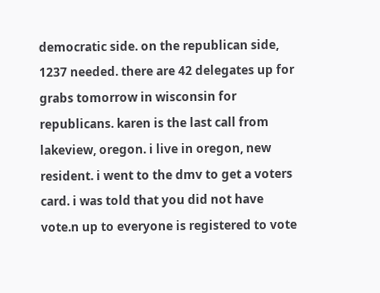democratic side. on the republican side, 1237 needed. there are 42 delegates up for grabs tomorrow in wisconsin for republicans. karen is the last call from lakeview, oregon. i live in oregon, new resident. i went to the dmv to get a voters card. i was told that you did not have vote.n up to everyone is registered to vote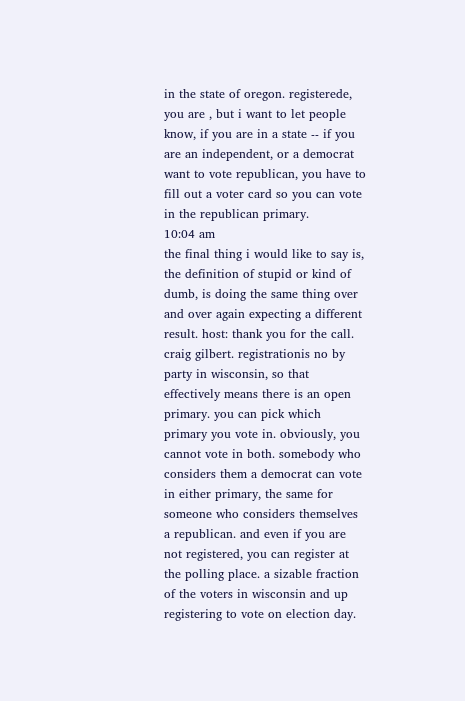in the state of oregon. registerede, you are , but i want to let people know, if you are in a state -- if you are an independent, or a democrat want to vote republican, you have to fill out a voter card so you can vote in the republican primary.
10:04 am
the final thing i would like to say is, the definition of stupid or kind of dumb, is doing the same thing over and over again expecting a different result. host: thank you for the call. craig gilbert. registrationis no by party in wisconsin, so that effectively means there is an open primary. you can pick which primary you vote in. obviously, you cannot vote in both. somebody who considers them a democrat can vote in either primary, the same for someone who considers themselves a republican. and even if you are not registered, you can register at the polling place. a sizable fraction of the voters in wisconsin and up registering to vote on election day.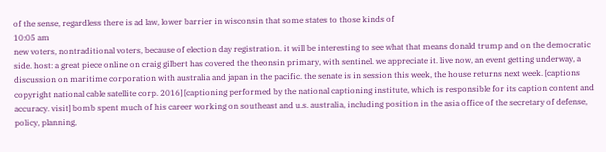of the sense, regardless there is ad law, lower barrier in wisconsin that some states to those kinds of
10:05 am
new voters, nontraditional voters, because of election day registration. it will be interesting to see what that means donald trump and on the democratic side. host: a great piece online on craig gilbert has covered the theonsin primary, with sentinel. we appreciate it. live now, an event getting underway, a discussion on maritime corporation with australia and japan in the pacific. the senate is in session this week, the house returns next week. [captions copyright national cable satellite corp. 2016] [captioning performed by the national captioning institute, which is responsible for its caption content and accuracy. visit] bomb spent much of his career working on southeast and u.s. australia, including position in the asia office of the secretary of defense, policy, planning,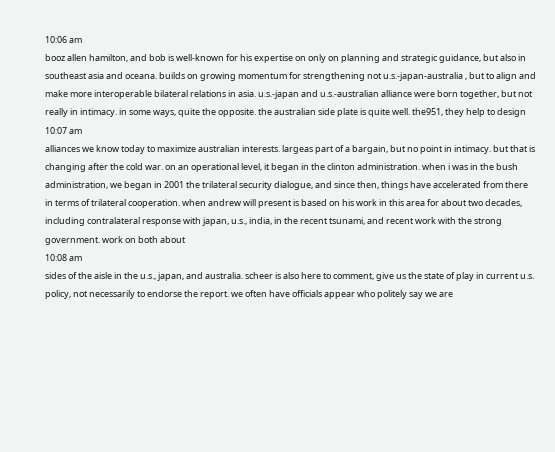10:06 am
booz allen hamilton, and bob is well-known for his expertise on only on planning and strategic guidance, but also in southeast asia and oceana. builds on growing momentum for strengthening not u.s.-japan-australia , but to align and make more interoperable bilateral relations in asia. u.s.-japan and u.s.-australian alliance were born together, but not really in intimacy. in some ways, quite the opposite. the australian side plate is quite well. the951, they help to design
10:07 am
alliances we know today to maximize australian interests. largeas part of a bargain, but no point in intimacy. but that is changing after the cold war. on an operational level, it began in the clinton administration. when i was in the bush administration, we began in 2001 the trilateral security dialogue, and since then, things have accelerated from there in terms of trilateral cooperation. when andrew will present is based on his work in this area for about two decades, including contralateral response with japan, u.s., india, in the recent tsunami, and recent work with the strong government. work on both about
10:08 am
sides of the aisle in the u.s., japan, and australia. scheer is also here to comment, give us the state of play in current u.s. policy, not necessarily to endorse the report. we often have officials appear who politely say we are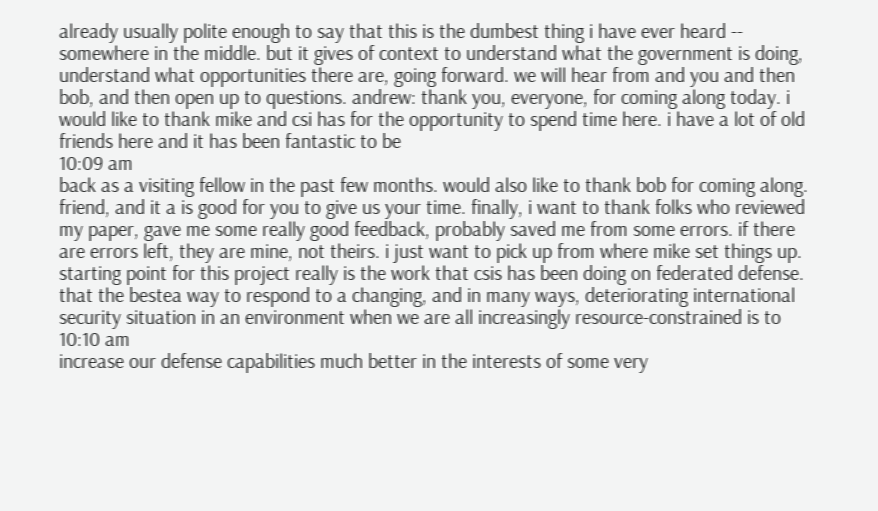already usually polite enough to say that this is the dumbest thing i have ever heard -- somewhere in the middle. but it gives of context to understand what the government is doing, understand what opportunities there are, going forward. we will hear from and you and then bob, and then open up to questions. andrew: thank you, everyone, for coming along today. i would like to thank mike and csi has for the opportunity to spend time here. i have a lot of old friends here and it has been fantastic to be
10:09 am
back as a visiting fellow in the past few months. would also like to thank bob for coming along. friend, and it a is good for you to give us your time. finally, i want to thank folks who reviewed my paper, gave me some really good feedback, probably saved me from some errors. if there are errors left, they are mine, not theirs. i just want to pick up from where mike set things up. starting point for this project really is the work that csis has been doing on federated defense. that the bestea way to respond to a changing, and in many ways, deteriorating international security situation in an environment when we are all increasingly resource-constrained is to
10:10 am
increase our defense capabilities much better in the interests of some very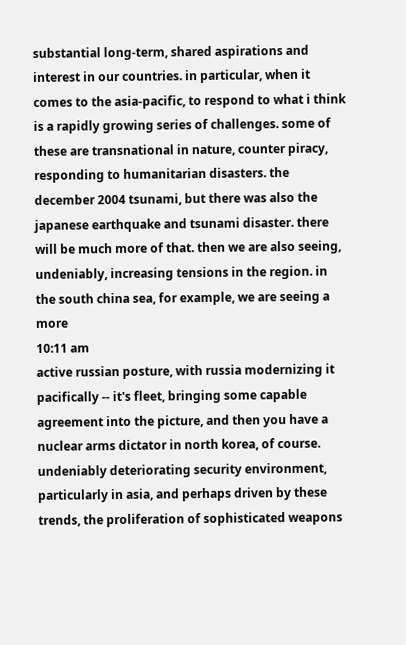substantial long-term, shared aspirations and interest in our countries. in particular, when it comes to the asia-pacific, to respond to what i think is a rapidly growing series of challenges. some of these are transnational in nature, counter piracy, responding to humanitarian disasters. the december 2004 tsunami, but there was also the japanese earthquake and tsunami disaster. there will be much more of that. then we are also seeing, undeniably, increasing tensions in the region. in the south china sea, for example, we are seeing a more
10:11 am
active russian posture, with russia modernizing it pacifically -- it's fleet, bringing some capable agreement into the picture, and then you have a nuclear arms dictator in north korea, of course. undeniably deteriorating security environment, particularly in asia, and perhaps driven by these trends, the proliferation of sophisticated weapons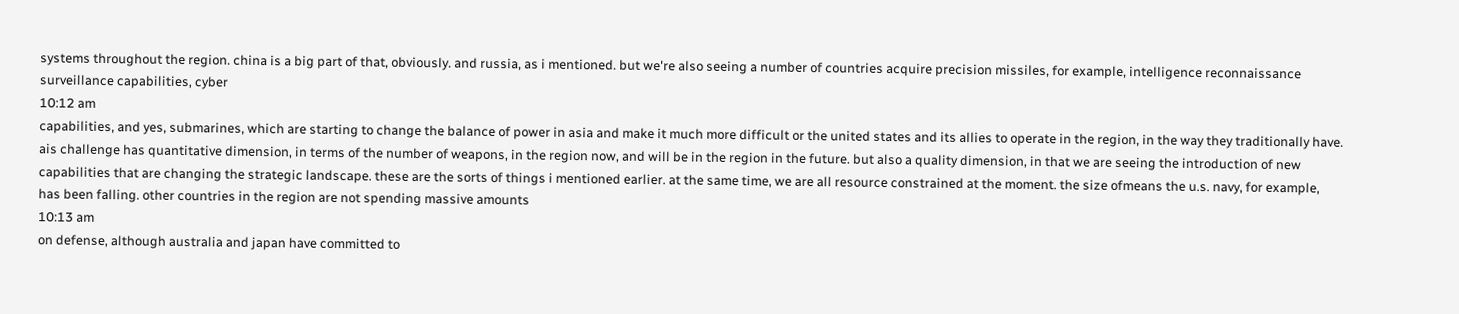systems throughout the region. china is a big part of that, obviously. and russia, as i mentioned. but we're also seeing a number of countries acquire precision missiles, for example, intelligence reconnaissance surveillance capabilities, cyber
10:12 am
capabilities, and yes, submarines, which are starting to change the balance of power in asia and make it much more difficult or the united states and its allies to operate in the region, in the way they traditionally have. ais challenge has quantitative dimension, in terms of the number of weapons, in the region now, and will be in the region in the future. but also a quality dimension, in that we are seeing the introduction of new capabilities that are changing the strategic landscape. these are the sorts of things i mentioned earlier. at the same time, we are all resource constrained at the moment. the size ofmeans the u.s. navy, for example, has been falling. other countries in the region are not spending massive amounts
10:13 am
on defense, although australia and japan have committed to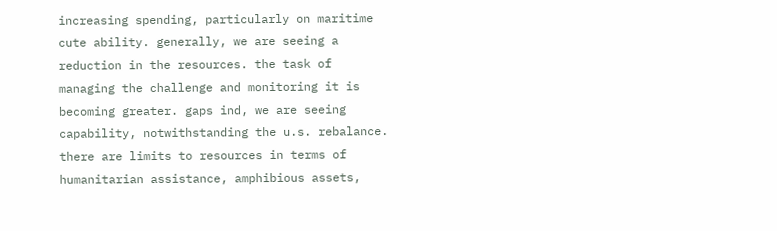increasing spending, particularly on maritime cute ability. generally, we are seeing a reduction in the resources. the task of managing the challenge and monitoring it is becoming greater. gaps ind, we are seeing capability, notwithstanding the u.s. rebalance. there are limits to resources in terms of humanitarian assistance, amphibious assets,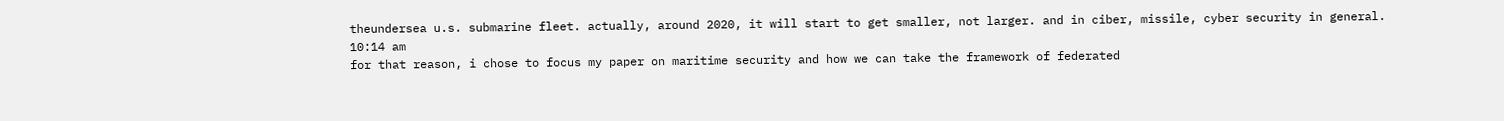theundersea u.s. submarine fleet. actually, around 2020, it will start to get smaller, not larger. and in ciber, missile, cyber security in general.
10:14 am
for that reason, i chose to focus my paper on maritime security and how we can take the framework of federated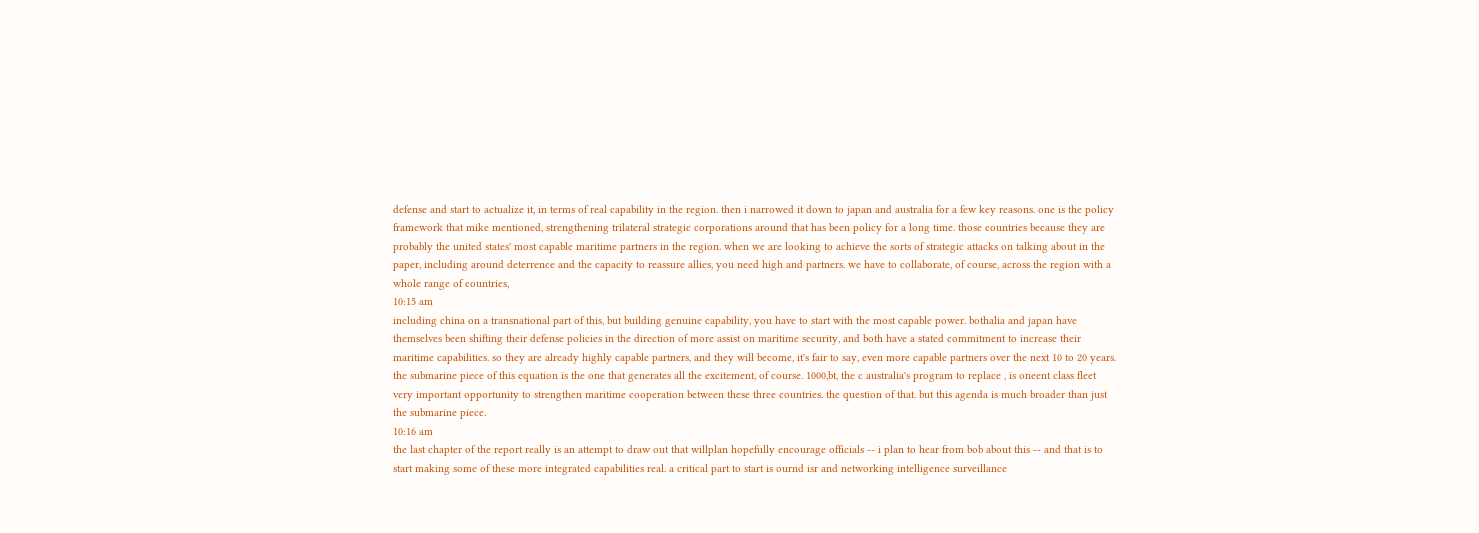defense and start to actualize it, in terms of real capability in the region. then i narrowed it down to japan and australia for a few key reasons. one is the policy framework that mike mentioned, strengthening trilateral strategic corporations around that has been policy for a long time. those countries because they are probably the united states' most capable maritime partners in the region. when we are looking to achieve the sorts of strategic attacks on talking about in the paper, including around deterrence and the capacity to reassure allies, you need high and partners. we have to collaborate, of course, across the region with a whole range of countries,
10:15 am
including china on a transnational part of this, but building genuine capability, you have to start with the most capable power. bothalia and japan have themselves been shifting their defense policies in the direction of more assist on maritime security, and both have a stated commitment to increase their maritime capabilities. so they are already highly capable partners, and they will become, it's fair to say, even more capable partners over the next 10 to 20 years. the submarine piece of this equation is the one that generates all the excitement, of course. 1000,bt, the c australia's program to replace , is oneent class fleet very important opportunity to strengthen maritime cooperation between these three countries. the question of that. but this agenda is much broader than just the submarine piece.
10:16 am
the last chapter of the report really is an attempt to draw out that willplan hopefully encourage officials -- i plan to hear from bob about this -- and that is to start making some of these more integrated capabilities real. a critical part to start is ournd isr and networking intelligence surveillance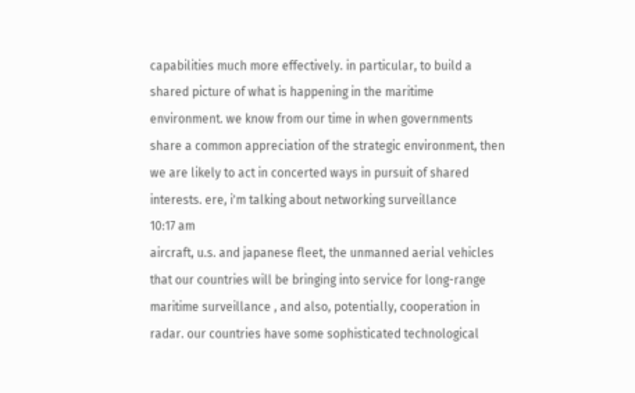capabilities much more effectively. in particular, to build a shared picture of what is happening in the maritime environment. we know from our time in when governments share a common appreciation of the strategic environment, then we are likely to act in concerted ways in pursuit of shared interests. ere, i'm talking about networking surveillance
10:17 am
aircraft, u.s. and japanese fleet, the unmanned aerial vehicles that our countries will be bringing into service for long-range maritime surveillance , and also, potentially, cooperation in radar. our countries have some sophisticated technological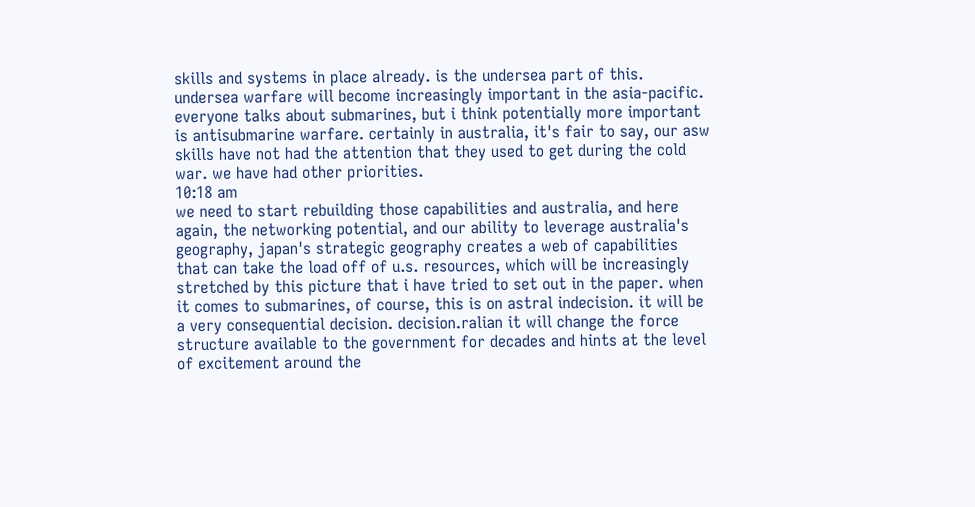skills and systems in place already. is the undersea part of this. undersea warfare will become increasingly important in the asia-pacific. everyone talks about submarines, but i think potentially more important is antisubmarine warfare. certainly in australia, it's fair to say, our asw skills have not had the attention that they used to get during the cold war. we have had other priorities.
10:18 am
we need to start rebuilding those capabilities and australia, and here again, the networking potential, and our ability to leverage australia's geography, japan's strategic geography creates a web of capabilities that can take the load off of u.s. resources, which will be increasingly stretched by this picture that i have tried to set out in the paper. when it comes to submarines, of course, this is on astral indecision. it will be a very consequential decision. decision.ralian it will change the force structure available to the government for decades and hints at the level of excitement around the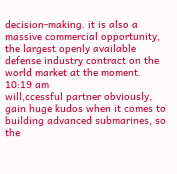decision-making. it is also a massive commercial opportunity, the largest openly available defense industry contract on the world market at the moment.
10:19 am
will,ccessful partner obviously, gain huge kudos when it comes to building advanced submarines, so the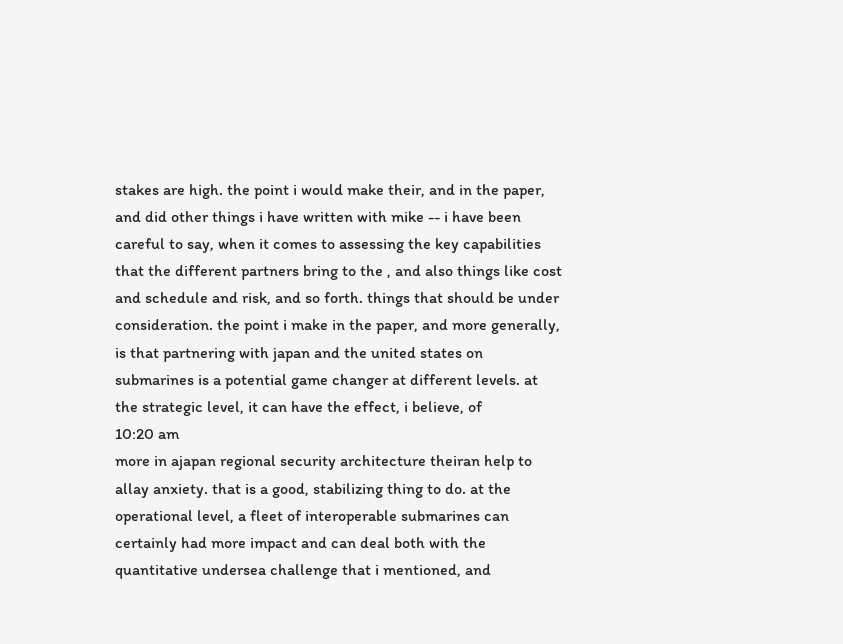stakes are high. the point i would make their, and in the paper, and did other things i have written with mike -- i have been careful to say, when it comes to assessing the key capabilities that the different partners bring to the , and also things like cost and schedule and risk, and so forth. things that should be under consideration. the point i make in the paper, and more generally, is that partnering with japan and the united states on submarines is a potential game changer at different levels. at the strategic level, it can have the effect, i believe, of
10:20 am
more in ajapan regional security architecture theiran help to allay anxiety. that is a good, stabilizing thing to do. at the operational level, a fleet of interoperable submarines can certainly had more impact and can deal both with the quantitative undersea challenge that i mentioned, and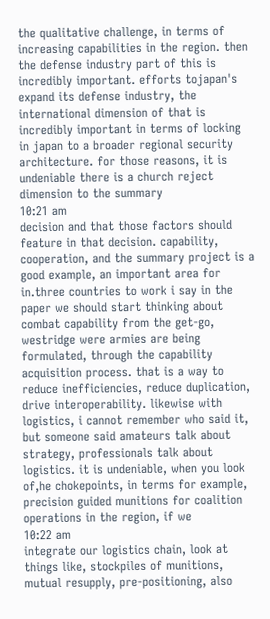the qualitative challenge, in terms of increasing capabilities in the region. then the defense industry part of this is incredibly important. efforts tojapan's expand its defense industry, the international dimension of that is incredibly important in terms of locking in japan to a broader regional security architecture. for those reasons, it is undeniable there is a church reject dimension to the summary
10:21 am
decision and that those factors should feature in that decision. capability, cooperation, and the summary project is a good example, an important area for in.three countries to work i say in the paper we should start thinking about combat capability from the get-go, westridge were armies are being formulated, through the capability acquisition process. that is a way to reduce inefficiencies, reduce duplication, drive interoperability. likewise with logistics, i cannot remember who said it, but someone said amateurs talk about strategy, professionals talk about logistics. it is undeniable, when you look of,he chokepoints, in terms for example, precision guided munitions for coalition operations in the region, if we
10:22 am
integrate our logistics chain, look at things like, stockpiles of munitions, mutual resupply, pre-positioning, also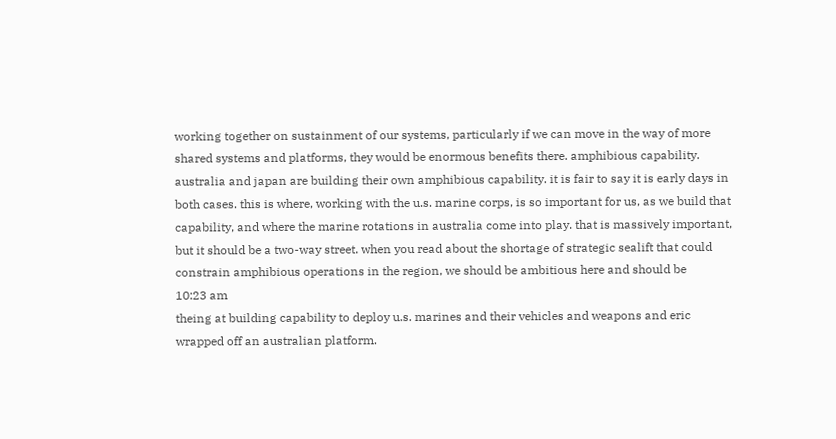working together on sustainment of our systems, particularly if we can move in the way of more shared systems and platforms, they would be enormous benefits there. amphibious capability. australia and japan are building their own amphibious capability. it is fair to say it is early days in both cases. this is where, working with the u.s. marine corps, is so important for us, as we build that capability, and where the marine rotations in australia come into play. that is massively important, but it should be a two-way street. when you read about the shortage of strategic sealift that could constrain amphibious operations in the region, we should be ambitious here and should be
10:23 am
theing at building capability to deploy u.s. marines and their vehicles and weapons and eric wrapped off an australian platform.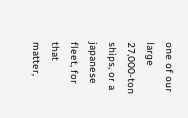one of our large 27,000-ton ships, or a japanese fleet, for that matter,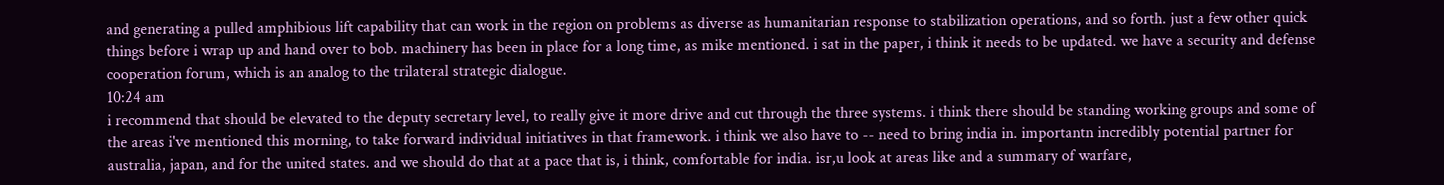and generating a pulled amphibious lift capability that can work in the region on problems as diverse as humanitarian response to stabilization operations, and so forth. just a few other quick things before i wrap up and hand over to bob. machinery has been in place for a long time, as mike mentioned. i sat in the paper, i think it needs to be updated. we have a security and defense cooperation forum, which is an analog to the trilateral strategic dialogue.
10:24 am
i recommend that should be elevated to the deputy secretary level, to really give it more drive and cut through the three systems. i think there should be standing working groups and some of the areas i've mentioned this morning, to take forward individual initiatives in that framework. i think we also have to -- need to bring india in. importantn incredibly potential partner for australia, japan, and for the united states. and we should do that at a pace that is, i think, comfortable for india. isr,u look at areas like and a summary of warfare,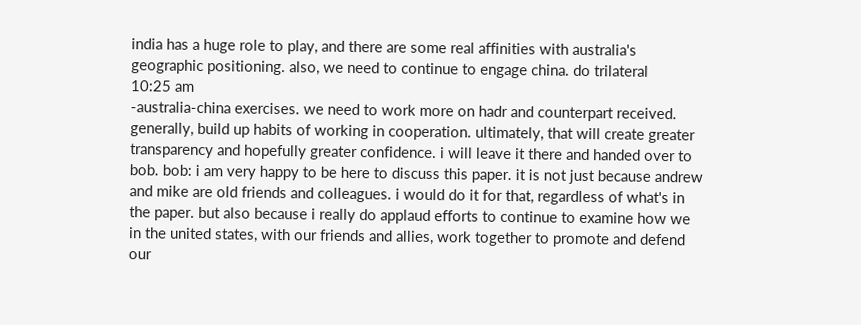india has a huge role to play, and there are some real affinities with australia's geographic positioning. also, we need to continue to engage china. do trilateral
10:25 am
-australia-china exercises. we need to work more on hadr and counterpart received. generally, build up habits of working in cooperation. ultimately, that will create greater transparency and hopefully greater confidence. i will leave it there and handed over to bob. bob: i am very happy to be here to discuss this paper. it is not just because andrew and mike are old friends and colleagues. i would do it for that, regardless of what's in the paper. but also because i really do applaud efforts to continue to examine how we in the united states, with our friends and allies, work together to promote and defend our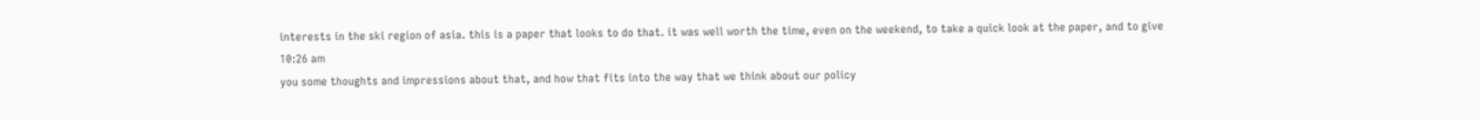interests in the ski region of asia. this is a paper that looks to do that. it was well worth the time, even on the weekend, to take a quick look at the paper, and to give
10:26 am
you some thoughts and impressions about that, and how that fits into the way that we think about our policy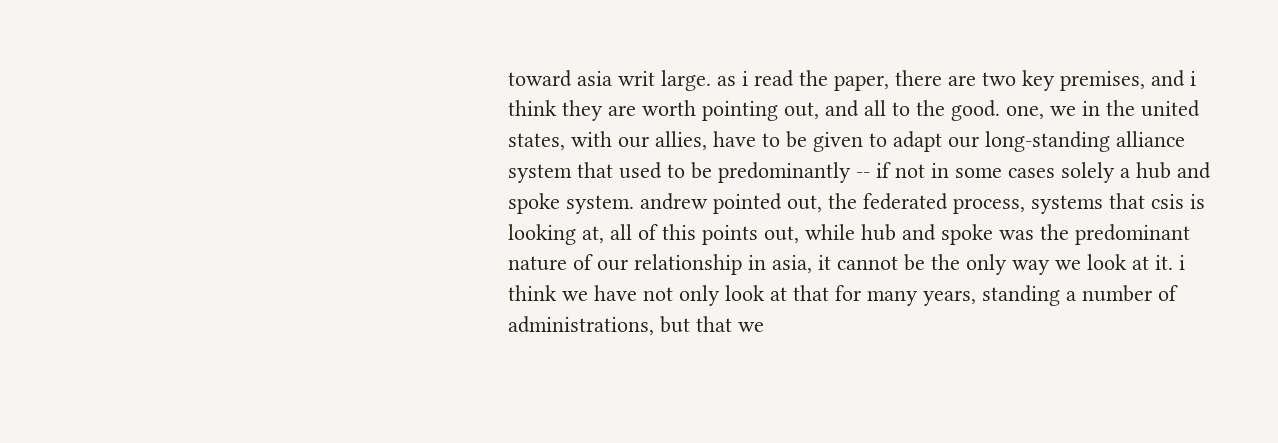toward asia writ large. as i read the paper, there are two key premises, and i think they are worth pointing out, and all to the good. one, we in the united states, with our allies, have to be given to adapt our long-standing alliance system that used to be predominantly -- if not in some cases solely a hub and spoke system. andrew pointed out, the federated process, systems that csis is looking at, all of this points out, while hub and spoke was the predominant nature of our relationship in asia, it cannot be the only way we look at it. i think we have not only look at that for many years, standing a number of administrations, but that we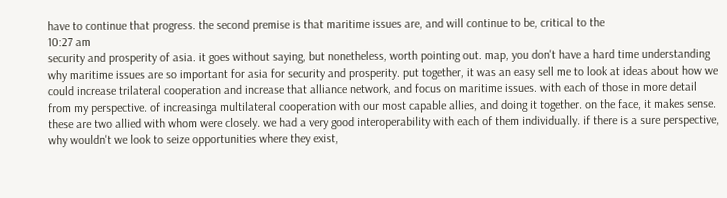have to continue that progress. the second premise is that maritime issues are, and will continue to be, critical to the
10:27 am
security and prosperity of asia. it goes without saying, but nonetheless, worth pointing out. map, you don't have a hard time understanding why maritime issues are so important for asia for security and prosperity. put together, it was an easy sell me to look at ideas about how we could increase trilateral cooperation and increase that alliance network, and focus on maritime issues. with each of those in more detail from my perspective. of increasinga multilateral cooperation with our most capable allies, and doing it together. on the face, it makes sense. these are two allied with whom were closely. we had a very good interoperability with each of them individually. if there is a sure perspective, why wouldn't we look to seize opportunities where they exist,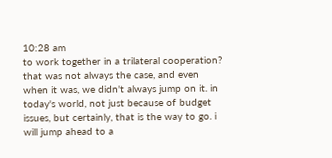10:28 am
to work together in a trilateral cooperation? that was not always the case, and even when it was, we didn't always jump on it. in today's world, not just because of budget issues, but certainly, that is the way to go. i will jump ahead to a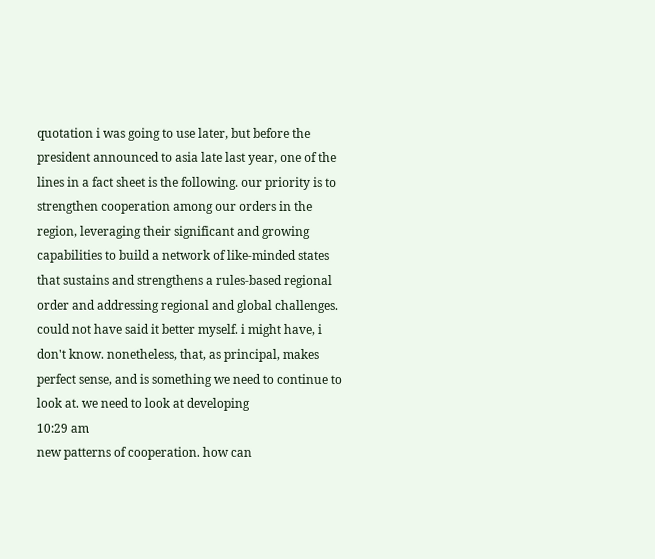quotation i was going to use later, but before the president announced to asia late last year, one of the lines in a fact sheet is the following. our priority is to strengthen cooperation among our orders in the region, leveraging their significant and growing capabilities to build a network of like-minded states that sustains and strengthens a rules-based regional order and addressing regional and global challenges. could not have said it better myself. i might have, i don't know. nonetheless, that, as principal, makes perfect sense, and is something we need to continue to look at. we need to look at developing
10:29 am
new patterns of cooperation. how can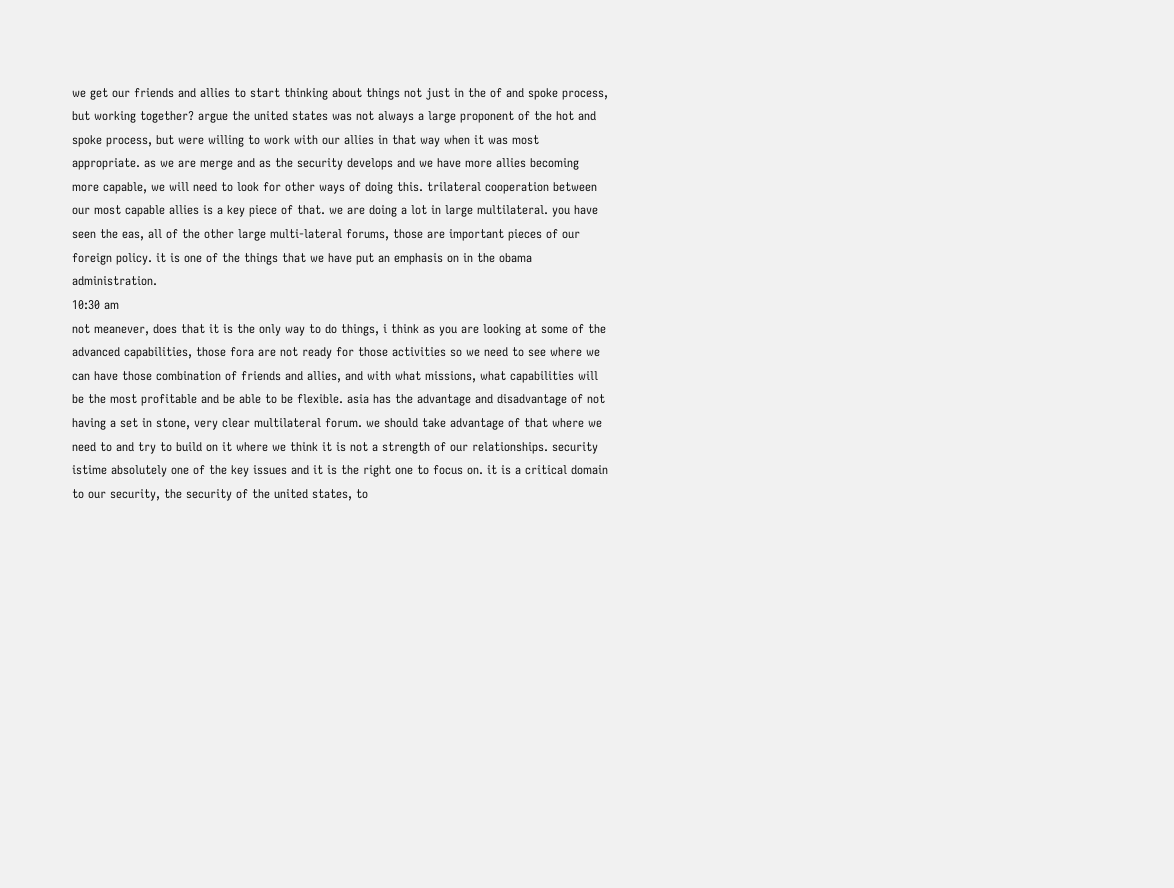we get our friends and allies to start thinking about things not just in the of and spoke process, but working together? argue the united states was not always a large proponent of the hot and spoke process, but were willing to work with our allies in that way when it was most appropriate. as we are merge and as the security develops and we have more allies becoming more capable, we will need to look for other ways of doing this. trilateral cooperation between our most capable allies is a key piece of that. we are doing a lot in large multilateral. you have seen the eas, all of the other large multi-lateral forums, those are important pieces of our foreign policy. it is one of the things that we have put an emphasis on in the obama administration.
10:30 am
not meanever, does that it is the only way to do things, i think as you are looking at some of the advanced capabilities, those fora are not ready for those activities so we need to see where we can have those combination of friends and allies, and with what missions, what capabilities will be the most profitable and be able to be flexible. asia has the advantage and disadvantage of not having a set in stone, very clear multilateral forum. we should take advantage of that where we need to and try to build on it where we think it is not a strength of our relationships. security istime absolutely one of the key issues and it is the right one to focus on. it is a critical domain to our security, the security of the united states, to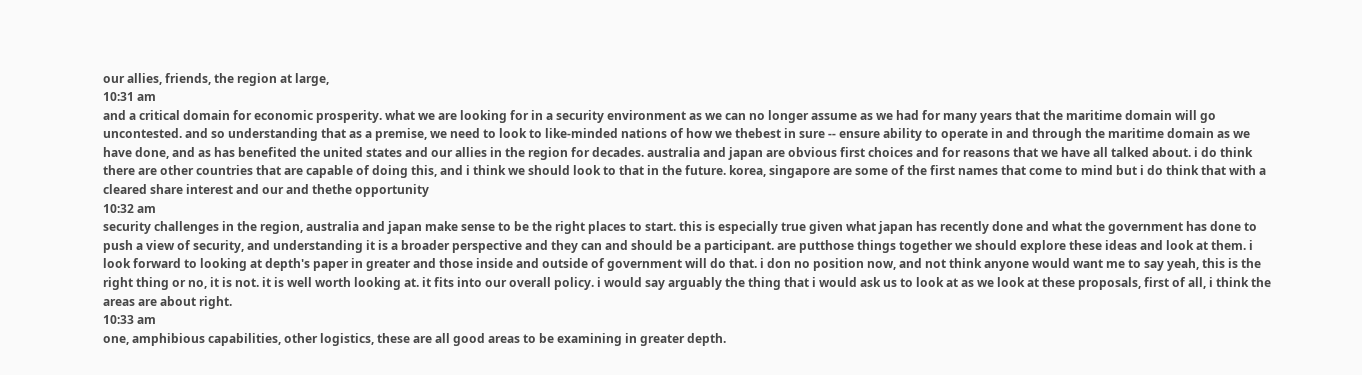our allies, friends, the region at large,
10:31 am
and a critical domain for economic prosperity. what we are looking for in a security environment as we can no longer assume as we had for many years that the maritime domain will go uncontested. and so understanding that as a premise, we need to look to like-minded nations of how we thebest in sure -- ensure ability to operate in and through the maritime domain as we have done, and as has benefited the united states and our allies in the region for decades. australia and japan are obvious first choices and for reasons that we have all talked about. i do think there are other countries that are capable of doing this, and i think we should look to that in the future. korea, singapore are some of the first names that come to mind but i do think that with a cleared share interest and our and thethe opportunity
10:32 am
security challenges in the region, australia and japan make sense to be the right places to start. this is especially true given what japan has recently done and what the government has done to push a view of security, and understanding it is a broader perspective and they can and should be a participant. are putthose things together we should explore these ideas and look at them. i look forward to looking at depth's paper in greater and those inside and outside of government will do that. i don no position now, and not think anyone would want me to say yeah, this is the right thing or no, it is not. it is well worth looking at. it fits into our overall policy. i would say arguably the thing that i would ask us to look at as we look at these proposals, first of all, i think the areas are about right.
10:33 am
one, amphibious capabilities, other logistics, these are all good areas to be examining in greater depth.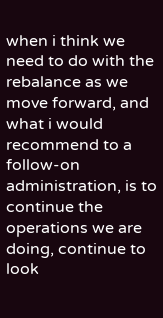when i think we need to do with the rebalance as we move forward, and what i would recommend to a follow-on administration, is to continue the operations we are doing, continue to look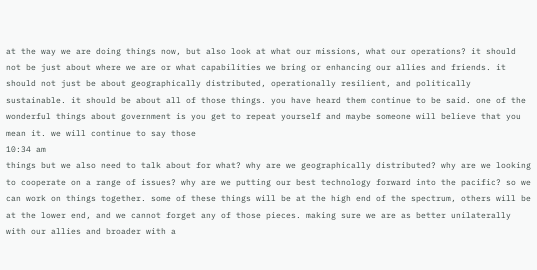at the way we are doing things now, but also look at what our missions, what our operations? it should not be just about where we are or what capabilities we bring or enhancing our allies and friends. it should not just be about geographically distributed, operationally resilient, and politically sustainable. it should be about all of those things. you have heard them continue to be said. one of the wonderful things about government is you get to repeat yourself and maybe someone will believe that you mean it. we will continue to say those
10:34 am
things but we also need to talk about for what? why are we geographically distributed? why are we looking to cooperate on a range of issues? why are we putting our best technology forward into the pacific? so we can work on things together. some of these things will be at the high end of the spectrum, others will be at the lower end, and we cannot forget any of those pieces. making sure we are as better unilaterally with our allies and broader with a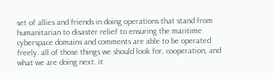set of allies and friends in doing operations that stand from humanitarian to disaster relief to ensuring the maritime cyberspace domains and comments are able to be operated freely. all of those things we should look for, cooperation, and what we are doing next. it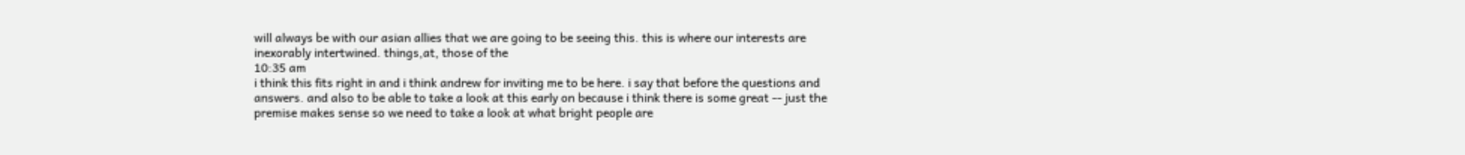will always be with our asian allies that we are going to be seeing this. this is where our interests are inexorably intertwined. things,at, those of the
10:35 am
i think this fits right in and i think andrew for inviting me to be here. i say that before the questions and answers. and also to be able to take a look at this early on because i think there is some great -- just the premise makes sense so we need to take a look at what bright people are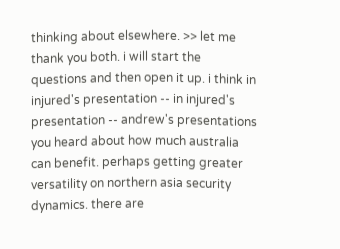thinking about elsewhere. >> let me thank you both. i will start the questions and then open it up. i think in injured's presentation -- in injured's presentation -- andrew's presentations you heard about how much australia can benefit. perhaps getting greater versatility on northern asia security dynamics. there are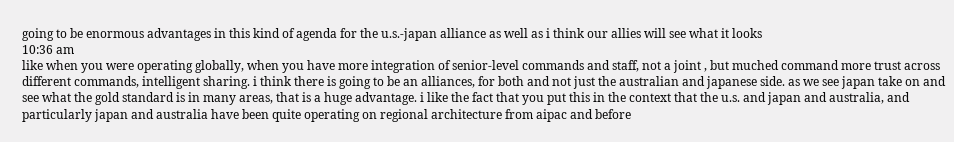going to be enormous advantages in this kind of agenda for the u.s.-japan alliance as well as i think our allies will see what it looks
10:36 am
like when you were operating globally, when you have more integration of senior-level commands and staff, not a joint , but muched command more trust across different commands, intelligent sharing. i think there is going to be an alliances, for both and not just the australian and japanese side. as we see japan take on and see what the gold standard is in many areas, that is a huge advantage. i like the fact that you put this in the context that the u.s. and japan and australia, and particularly japan and australia have been quite operating on regional architecture from aipac and before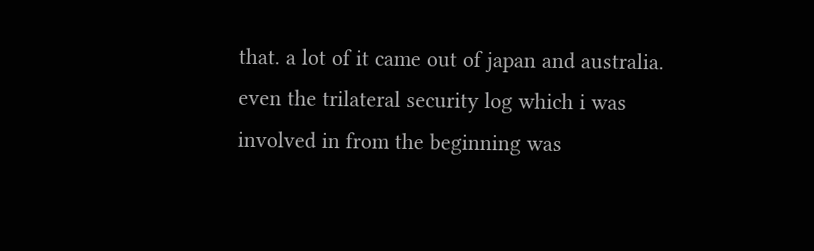that. a lot of it came out of japan and australia. even the trilateral security log which i was involved in from the beginning was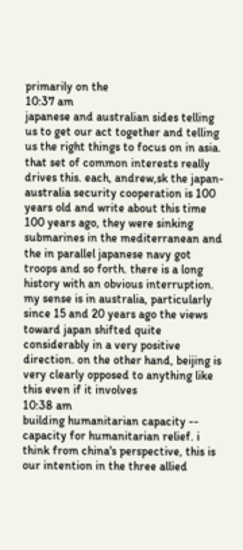primarily on the
10:37 am
japanese and australian sides telling us to get our act together and telling us the right things to focus on in asia. that set of common interests really drives this. each, andrew,sk the japan-australia security cooperation is 100 years old and write about this time 100 years ago, they were sinking submarines in the mediterranean and the in parallel japanese navy got troops and so forth. there is a long history with an obvious interruption. my sense is in australia, particularly since 15 and 20 years ago the views toward japan shifted quite considerably in a very positive direction. on the other hand, beijing is very clearly opposed to anything like this even if it involves
10:38 am
building humanitarian capacity -- capacity for humanitarian relief. i think from china's perspective, this is our intention in the three allied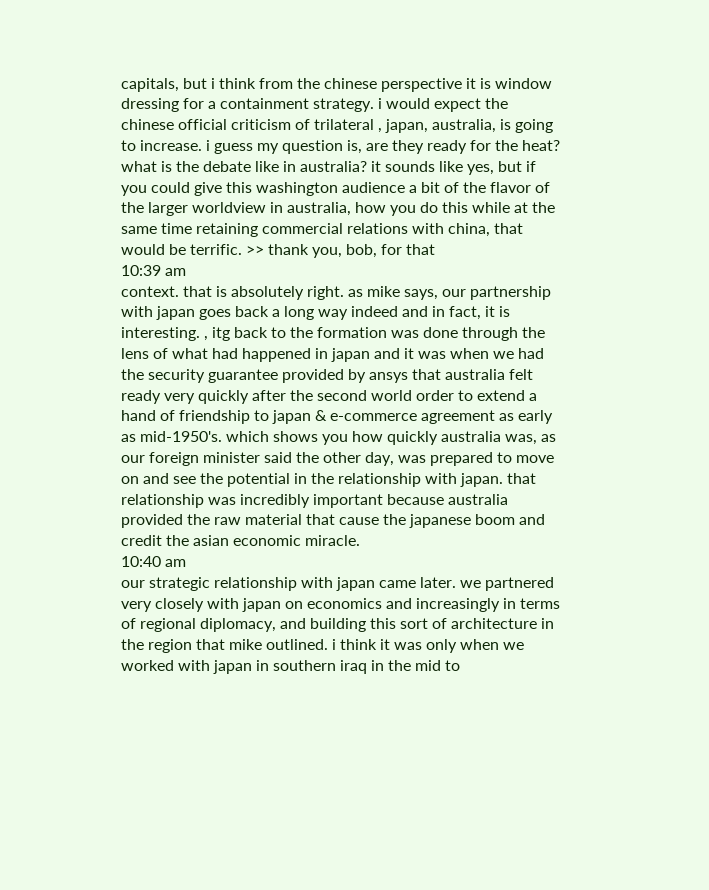capitals, but i think from the chinese perspective it is window dressing for a containment strategy. i would expect the chinese official criticism of trilateral , japan, australia, is going to increase. i guess my question is, are they ready for the heat? what is the debate like in australia? it sounds like yes, but if you could give this washington audience a bit of the flavor of the larger worldview in australia, how you do this while at the same time retaining commercial relations with china, that would be terrific. >> thank you, bob, for that
10:39 am
context. that is absolutely right. as mike says, our partnership with japan goes back a long way indeed and in fact, it is interesting. , itg back to the formation was done through the lens of what had happened in japan and it was when we had the security guarantee provided by ansys that australia felt ready very quickly after the second world order to extend a hand of friendship to japan & e-commerce agreement as early as mid-1950's. which shows you how quickly australia was, as our foreign minister said the other day, was prepared to move on and see the potential in the relationship with japan. that relationship was incredibly important because australia provided the raw material that cause the japanese boom and credit the asian economic miracle.
10:40 am
our strategic relationship with japan came later. we partnered very closely with japan on economics and increasingly in terms of regional diplomacy, and building this sort of architecture in the region that mike outlined. i think it was only when we worked with japan in southern iraq in the mid to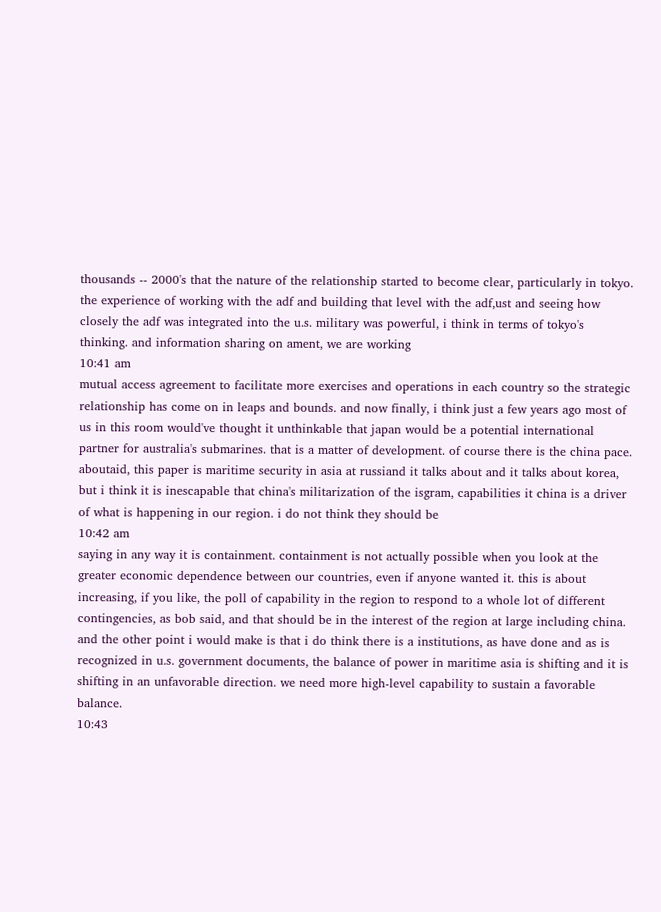thousands -- 2000's that the nature of the relationship started to become clear, particularly in tokyo. the experience of working with the adf and building that level with the adf,ust and seeing how closely the adf was integrated into the u.s. military was powerful, i think in terms of tokyo's thinking. and information sharing on ament, we are working
10:41 am
mutual access agreement to facilitate more exercises and operations in each country so the strategic relationship has come on in leaps and bounds. and now finally, i think just a few years ago most of us in this room would've thought it unthinkable that japan would be a potential international partner for australia's submarines. that is a matter of development. of course there is the china pace. aboutaid, this paper is maritime security in asia at russiand it talks about and it talks about korea, but i think it is inescapable that china's militarization of the isgram, capabilities it china is a driver of what is happening in our region. i do not think they should be
10:42 am
saying in any way it is containment. containment is not actually possible when you look at the greater economic dependence between our countries, even if anyone wanted it. this is about increasing, if you like, the poll of capability in the region to respond to a whole lot of different contingencies, as bob said, and that should be in the interest of the region at large including china. and the other point i would make is that i do think there is a institutions, as have done and as is recognized in u.s. government documents, the balance of power in maritime asia is shifting and it is shifting in an unfavorable direction. we need more high-level capability to sustain a favorable balance.
10:43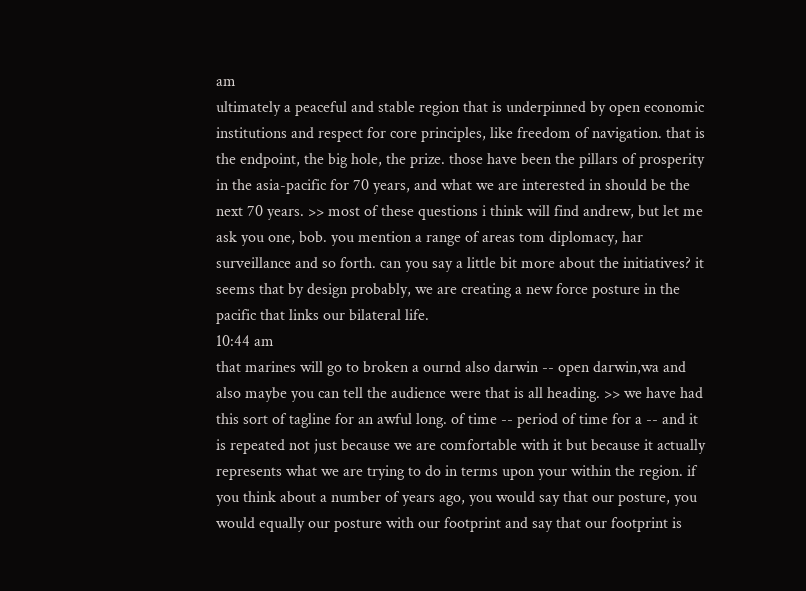am
ultimately a peaceful and stable region that is underpinned by open economic institutions and respect for core principles, like freedom of navigation. that is the endpoint, the big hole, the prize. those have been the pillars of prosperity in the asia-pacific for 70 years, and what we are interested in should be the next 70 years. >> most of these questions i think will find andrew, but let me ask you one, bob. you mention a range of areas tom diplomacy, har surveillance and so forth. can you say a little bit more about the initiatives? it seems that by design probably, we are creating a new force posture in the pacific that links our bilateral life.
10:44 am
that marines will go to broken a ournd also darwin -- open darwin,wa and also maybe you can tell the audience were that is all heading. >> we have had this sort of tagline for an awful long. of time -- period of time for a -- and it is repeated not just because we are comfortable with it but because it actually represents what we are trying to do in terms upon your within the region. if you think about a number of years ago, you would say that our posture, you would equally our posture with our footprint and say that our footprint is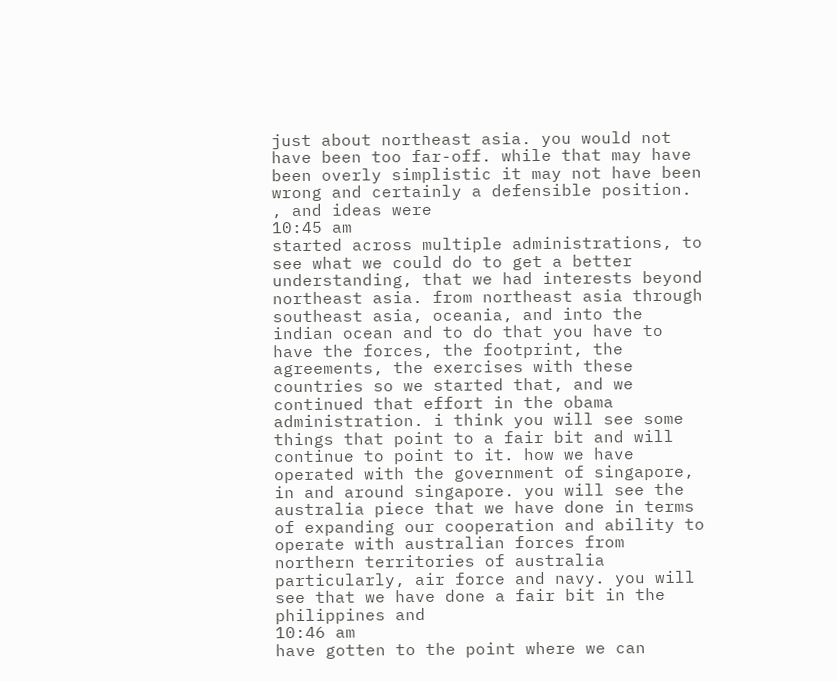just about northeast asia. you would not have been too far-off. while that may have been overly simplistic it may not have been wrong and certainly a defensible position. , and ideas were
10:45 am
started across multiple administrations, to see what we could do to get a better understanding, that we had interests beyond northeast asia. from northeast asia through southeast asia, oceania, and into the indian ocean and to do that you have to have the forces, the footprint, the agreements, the exercises with these countries so we started that, and we continued that effort in the obama administration. i think you will see some things that point to a fair bit and will continue to point to it. how we have operated with the government of singapore, in and around singapore. you will see the australia piece that we have done in terms of expanding our cooperation and ability to operate with australian forces from northern territories of australia particularly, air force and navy. you will see that we have done a fair bit in the philippines and
10:46 am
have gotten to the point where we can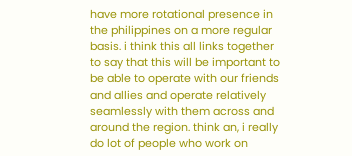have more rotational presence in the philippines on a more regular basis. i think this all links together to say that this will be important to be able to operate with our friends and allies and operate relatively seamlessly with them across and around the region. think an, i really do lot of people who work on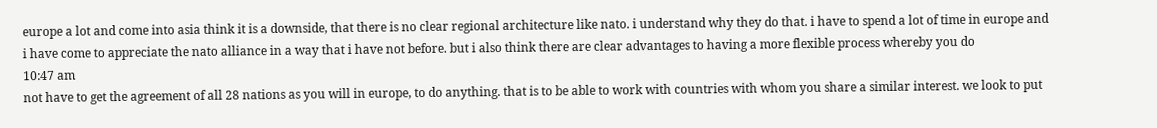europe a lot and come into asia think it is a downside, that there is no clear regional architecture like nato. i understand why they do that. i have to spend a lot of time in europe and i have come to appreciate the nato alliance in a way that i have not before. but i also think there are clear advantages to having a more flexible process whereby you do
10:47 am
not have to get the agreement of all 28 nations as you will in europe, to do anything. that is to be able to work with countries with whom you share a similar interest. we look to put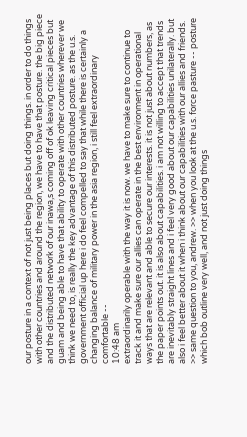our posture in a context of not just being places but doing things. in order to do things with other countries and around the region, we have to have that posture. the big piece and the distributed network of our inawa,s coming off of ok leaving critical pieces but guam and being able to have that ability to operate with other countries wherever we think we need to, is really the key advantage of this distributed posture. as the u.s. government official up here i do feel compelled to say that while there is certainly a changing balance of military power in the asia region, i still feel extraordinary comfortable --
10:48 am
extraordinarily operable with the way it is now. we have to make sure to continue to track it and make sure our allies can operate in the best environment in operational ways that are relevant and able to secure our interests. it is not just about numbers, as the paper points out. it is also about capabilities. i am not willing to accept that trends are inevitably straight lines and i feel very good about our capabilities unilaterally. but also i feel better about it when i think about our capabilities with our allies and friends. >> same question to you, andrew. >> when you look at the u.s. force pasture -- posture which bob outline very well, and not just doing things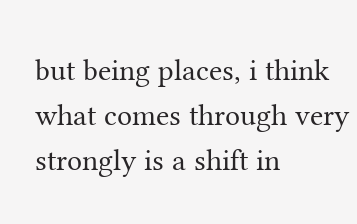but being places, i think what comes through very strongly is a shift in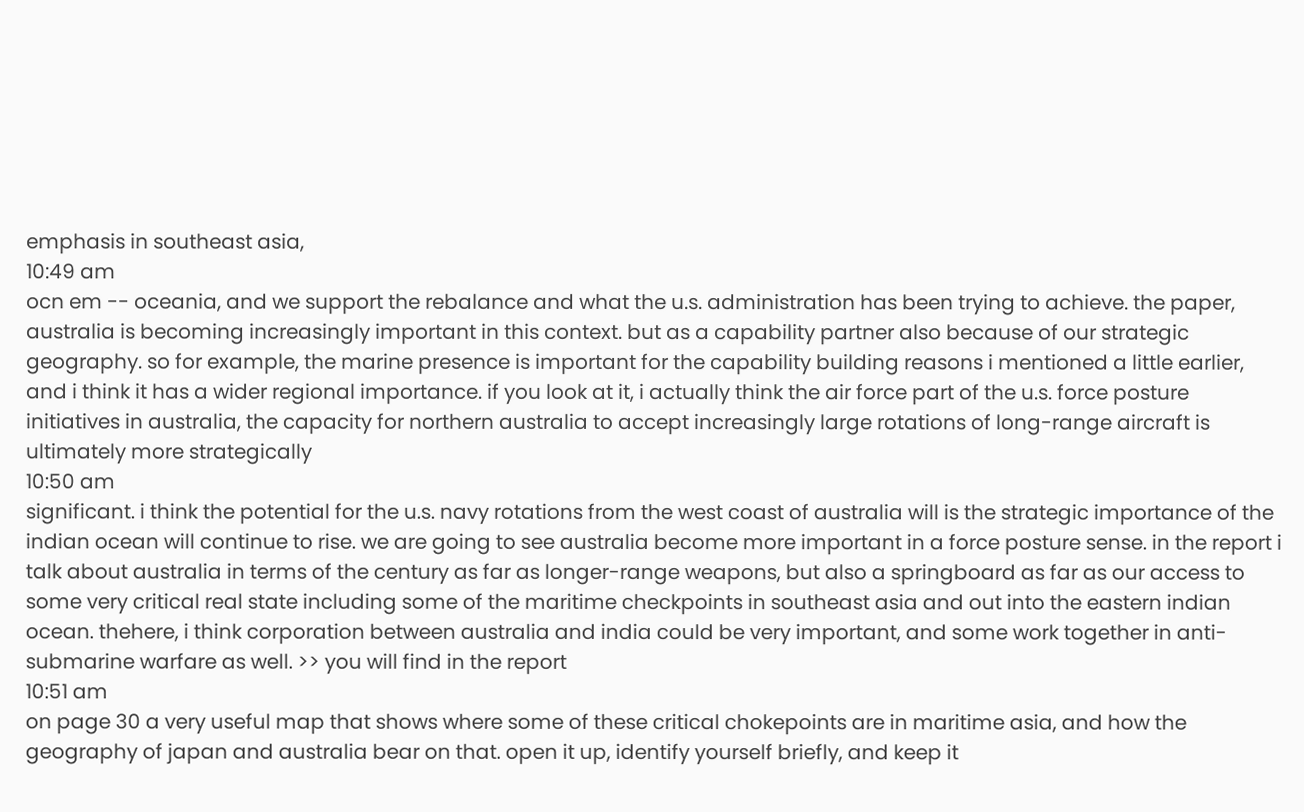emphasis in southeast asia,
10:49 am
ocn em -- oceania, and we support the rebalance and what the u.s. administration has been trying to achieve. the paper, australia is becoming increasingly important in this context. but as a capability partner also because of our strategic geography. so for example, the marine presence is important for the capability building reasons i mentioned a little earlier, and i think it has a wider regional importance. if you look at it, i actually think the air force part of the u.s. force posture initiatives in australia, the capacity for northern australia to accept increasingly large rotations of long-range aircraft is ultimately more strategically
10:50 am
significant. i think the potential for the u.s. navy rotations from the west coast of australia will is the strategic importance of the indian ocean will continue to rise. we are going to see australia become more important in a force posture sense. in the report i talk about australia in terms of the century as far as longer-range weapons, but also a springboard as far as our access to some very critical real state including some of the maritime checkpoints in southeast asia and out into the eastern indian ocean. thehere, i think corporation between australia and india could be very important, and some work together in anti-submarine warfare as well. >> you will find in the report
10:51 am
on page 30 a very useful map that shows where some of these critical chokepoints are in maritime asia, and how the geography of japan and australia bear on that. open it up, identify yourself briefly, and keep it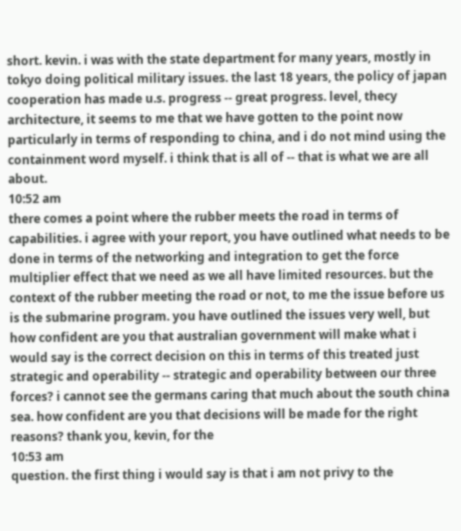short. kevin. i was with the state department for many years, mostly in tokyo doing political military issues. the last 18 years, the policy of japan cooperation has made u.s. progress -- great progress. level, thecy architecture, it seems to me that we have gotten to the point now particularly in terms of responding to china, and i do not mind using the containment word myself. i think that is all of -- that is what we are all about.
10:52 am
there comes a point where the rubber meets the road in terms of capabilities. i agree with your report, you have outlined what needs to be done in terms of the networking and integration to get the force multiplier effect that we need as we all have limited resources. but the context of the rubber meeting the road or not, to me the issue before us is the submarine program. you have outlined the issues very well, but how confident are you that australian government will make what i would say is the correct decision on this in terms of this treated just strategic and operability -- strategic and operability between our three forces? i cannot see the germans caring that much about the south china sea. how confident are you that decisions will be made for the right reasons? thank you, kevin, for the
10:53 am
question. the first thing i would say is that i am not privy to the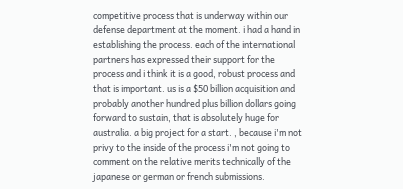competitive process that is underway within our defense department at the moment. i had a hand in establishing the process. each of the international partners has expressed their support for the process and i think it is a good, robust process and that is important. us is a $50 billion acquisition and probably another hundred plus billion dollars going forward to sustain, that is absolutely huge for australia. a big project for a start. , because i'm not privy to the inside of the process i'm not going to comment on the relative merits technically of the japanese or german or french submissions.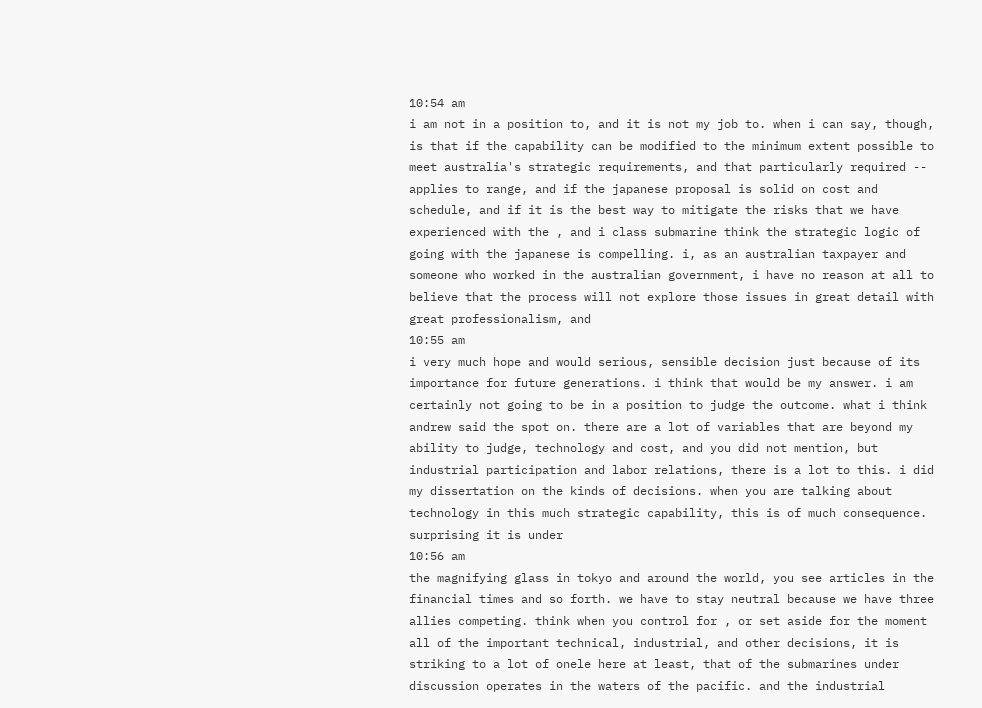10:54 am
i am not in a position to, and it is not my job to. when i can say, though, is that if the capability can be modified to the minimum extent possible to meet australia's strategic requirements, and that particularly required -- applies to range, and if the japanese proposal is solid on cost and schedule, and if it is the best way to mitigate the risks that we have experienced with the , and i class submarine think the strategic logic of going with the japanese is compelling. i, as an australian taxpayer and someone who worked in the australian government, i have no reason at all to believe that the process will not explore those issues in great detail with great professionalism, and
10:55 am
i very much hope and would serious, sensible decision just because of its importance for future generations. i think that would be my answer. i am certainly not going to be in a position to judge the outcome. what i think andrew said the spot on. there are a lot of variables that are beyond my ability to judge, technology and cost, and you did not mention, but industrial participation and labor relations, there is a lot to this. i did my dissertation on the kinds of decisions. when you are talking about technology in this much strategic capability, this is of much consequence. surprising it is under
10:56 am
the magnifying glass in tokyo and around the world, you see articles in the financial times and so forth. we have to stay neutral because we have three allies competing. think when you control for , or set aside for the moment all of the important technical, industrial, and other decisions, it is striking to a lot of onele here at least, that of the submarines under discussion operates in the waters of the pacific. and the industrial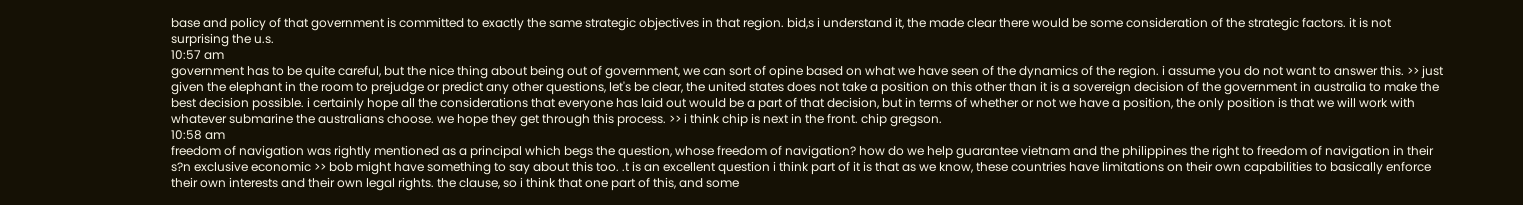base and policy of that government is committed to exactly the same strategic objectives in that region. bid,s i understand it, the made clear there would be some consideration of the strategic factors. it is not surprising the u.s.
10:57 am
government has to be quite careful, but the nice thing about being out of government, we can sort of opine based on what we have seen of the dynamics of the region. i assume you do not want to answer this. >> just given the elephant in the room to prejudge or predict any other questions, let's be clear, the united states does not take a position on this other than it is a sovereign decision of the government in australia to make the best decision possible. i certainly hope all the considerations that everyone has laid out would be a part of that decision, but in terms of whether or not we have a position, the only position is that we will work with whatever submarine the australians choose. we hope they get through this process. >> i think chip is next in the front. chip gregson.
10:58 am
freedom of navigation was rightly mentioned as a principal which begs the question, whose freedom of navigation? how do we help guarantee vietnam and the philippines the right to freedom of navigation in their s?n exclusive economic >> bob might have something to say about this too. .t is an excellent question i think part of it is that as we know, these countries have limitations on their own capabilities to basically enforce their own interests and their own legal rights. the clause, so i think that one part of this, and some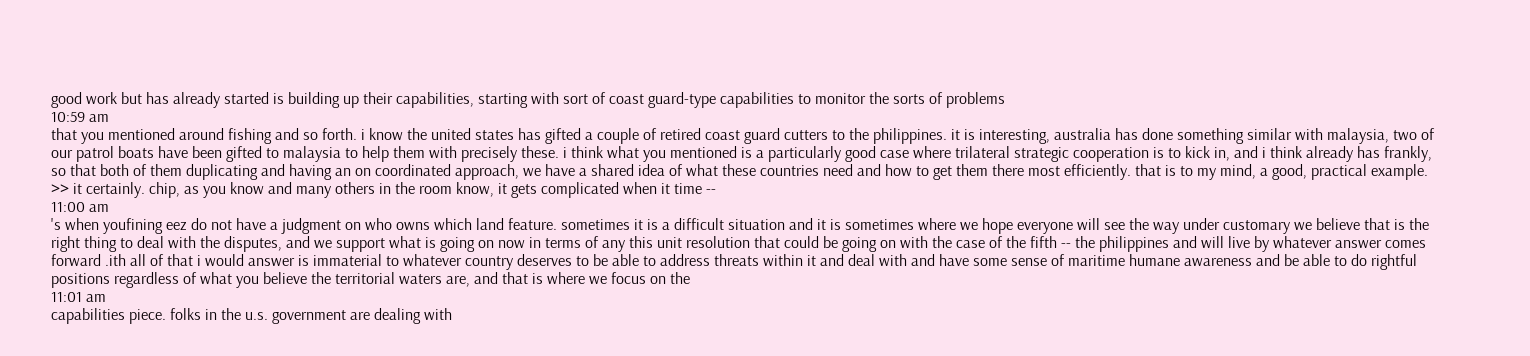good work but has already started is building up their capabilities, starting with sort of coast guard-type capabilities to monitor the sorts of problems
10:59 am
that you mentioned around fishing and so forth. i know the united states has gifted a couple of retired coast guard cutters to the philippines. it is interesting, australia has done something similar with malaysia, two of our patrol boats have been gifted to malaysia to help them with precisely these. i think what you mentioned is a particularly good case where trilateral strategic cooperation is to kick in, and i think already has frankly, so that both of them duplicating and having an on coordinated approach, we have a shared idea of what these countries need and how to get them there most efficiently. that is to my mind, a good, practical example. >> it certainly. chip, as you know and many others in the room know, it gets complicated when it time --
11:00 am
's when youfining eez do not have a judgment on who owns which land feature. sometimes it is a difficult situation and it is sometimes where we hope everyone will see the way under customary we believe that is the right thing to deal with the disputes, and we support what is going on now in terms of any this unit resolution that could be going on with the case of the fifth -- the philippines and will live by whatever answer comes forward .ith all of that i would answer is immaterial to whatever country deserves to be able to address threats within it and deal with and have some sense of maritime humane awareness and be able to do rightful positions regardless of what you believe the territorial waters are, and that is where we focus on the
11:01 am
capabilities piece. folks in the u.s. government are dealing with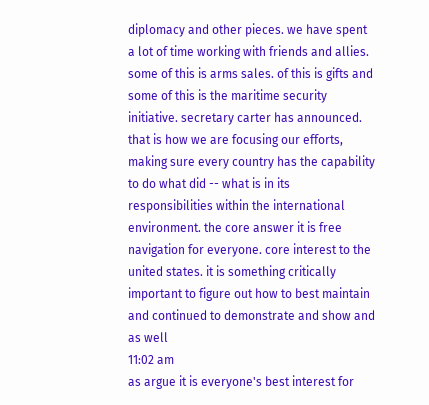diplomacy and other pieces. we have spent a lot of time working with friends and allies. some of this is arms sales. of this is gifts and some of this is the maritime security initiative. secretary carter has announced. that is how we are focusing our efforts, making sure every country has the capability to do what did -- what is in its responsibilities within the international environment. the core answer it is free navigation for everyone. core interest to the united states. it is something critically important to figure out how to best maintain and continued to demonstrate and show and as well
11:02 am
as argue it is everyone's best interest for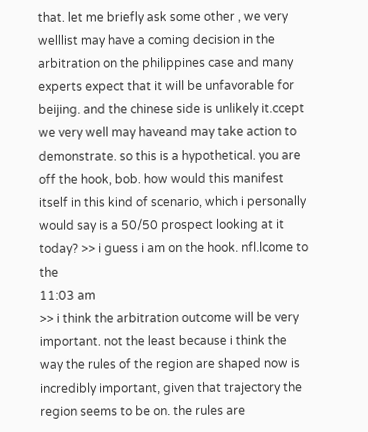that. let me briefly ask some other , we very welllist may have a coming decision in the arbitration on the philippines case and many experts expect that it will be unfavorable for beijing. and the chinese side is unlikely it.ccept we very well may haveand may take action to demonstrate. so this is a hypothetical. you are off the hook, bob. how would this manifest itself in this kind of scenario, which i personally would say is a 50/50 prospect looking at it today? >> i guess i am on the hook. nfl.lcome to the
11:03 am
>> i think the arbitration outcome will be very important. not the least because i think the way the rules of the region are shaped now is incredibly important, given that trajectory the region seems to be on. the rules are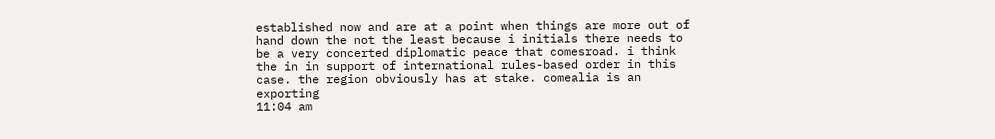established now and are at a point when things are more out of hand down the not the least because i initials there needs to be a very concerted diplomatic peace that comesroad. i think the in in support of international rules-based order in this case. the region obviously has at stake. comealia is an exporting
11:04 am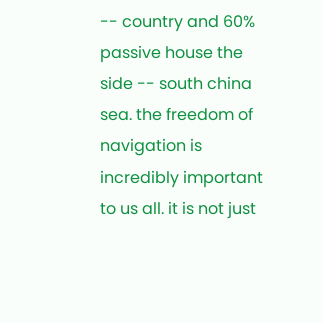-- country and 60% passive house the side -- south china sea. the freedom of navigation is incredibly important to us all. it is not just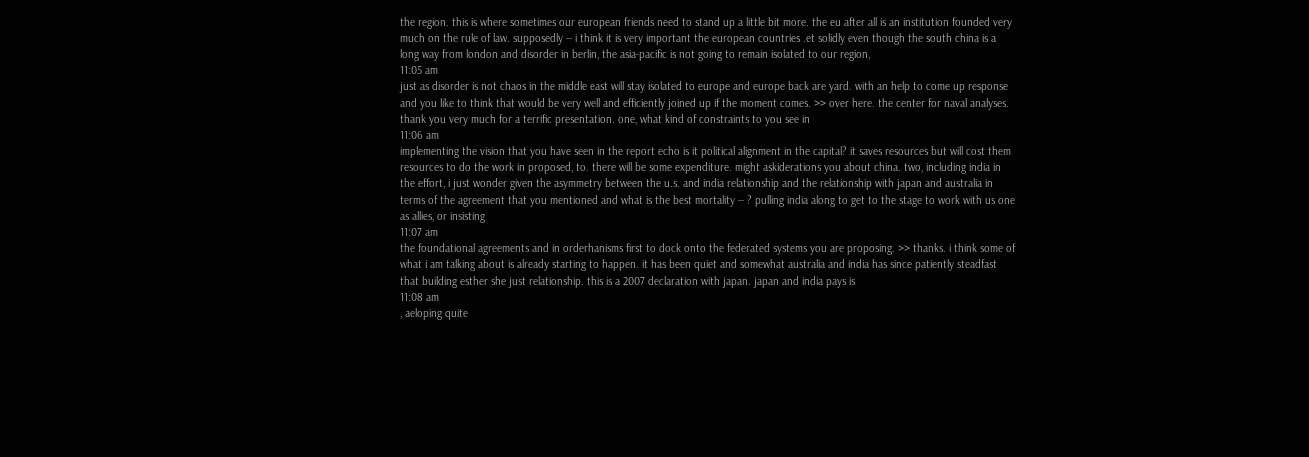the region. this is where sometimes our european friends need to stand up a little bit more. the eu after all is an institution founded very much on the rule of law. supposedly -- i think it is very important the european countries .et solidly even though the south china is a long way from london and disorder in berlin, the asia-pacific is not going to remain isolated to our region,
11:05 am
just as disorder is not chaos in the middle east will stay isolated to europe and europe back are yard. with an help to come up response and you like to think that would be very well and efficiently joined up if the moment comes. >> over here. the center for naval analyses. thank you very much for a terrific presentation. one, what kind of constraints to you see in
11:06 am
implementing the vision that you have seen in the report echo is it political alignment in the capital? it saves resources but will cost them resources to do the work in proposed, to. there will be some expenditure. might askiderations you about china. two, including india in the effort, i just wonder given the asymmetry between the u.s. and india relationship and the relationship with japan and australia in terms of the agreement that you mentioned and what is the best mortality -- ? pulling india along to get to the stage to work with us one as allies, or insisting
11:07 am
the foundational agreements and in orderhanisms first to dock onto the federated systems you are proposing. >> thanks. i think some of what i am talking about is already starting to happen. it has been quiet and somewhat australia and india has since patiently steadfast that building esther she just relationship. this is a 2007 declaration with japan. japan and india pays is
11:08 am
, aeloping quite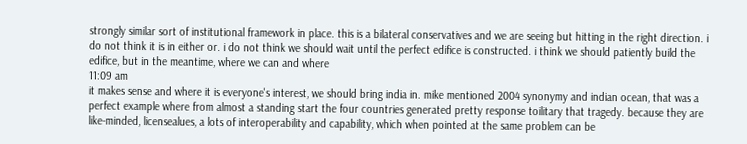strongly similar sort of institutional framework in place. this is a bilateral conservatives and we are seeing but hitting in the right direction. i do not think it is in either or. i do not think we should wait until the perfect edifice is constructed. i think we should patiently build the edifice, but in the meantime, where we can and where
11:09 am
it makes sense and where it is everyone's interest, we should bring india in. mike mentioned 2004 synonymy and indian ocean, that was a perfect example where from almost a standing start the four countries generated pretty response toilitary that tragedy. because they are like-minded, licensealues, a lots of interoperability and capability, which when pointed at the same problem can be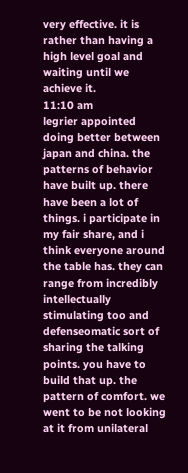very effective. it is rather than having a high level goal and waiting until we achieve it.
11:10 am
legrier appointed doing better between japan and china. the patterns of behavior have built up. there have been a lot of things. i participate in my fair share, and i think everyone around the table has. they can range from incredibly intellectually stimulating too and defenseomatic sort of sharing the talking points. you have to build that up. the pattern of comfort. we went to be not looking at it from unilateral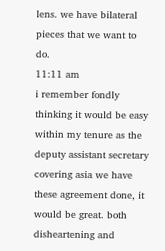lens. we have bilateral pieces that we want to do.
11:11 am
i remember fondly thinking it would be easy within my tenure as the deputy assistant secretary covering asia we have these agreement done, it would be great. both disheartening and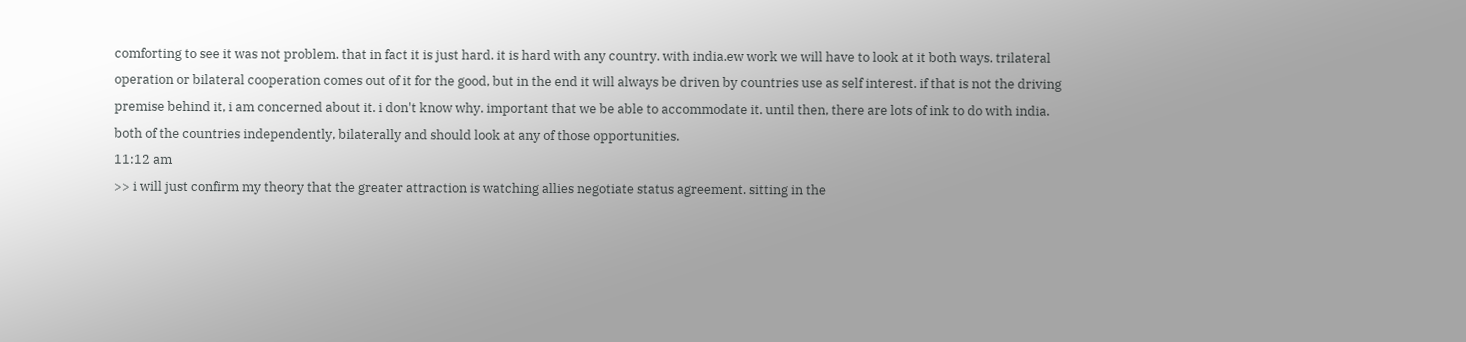comforting to see it was not problem. that in fact it is just hard. it is hard with any country. with india.ew work we will have to look at it both ways. trilateral operation or bilateral cooperation comes out of it for the good, but in the end it will always be driven by countries use as self interest. if that is not the driving premise behind it, i am concerned about it. i don't know why. important that we be able to accommodate it. until then, there are lots of ink to do with india. both of the countries independently, bilaterally and should look at any of those opportunities.
11:12 am
>> i will just confirm my theory that the greater attraction is watching allies negotiate status agreement. sitting in the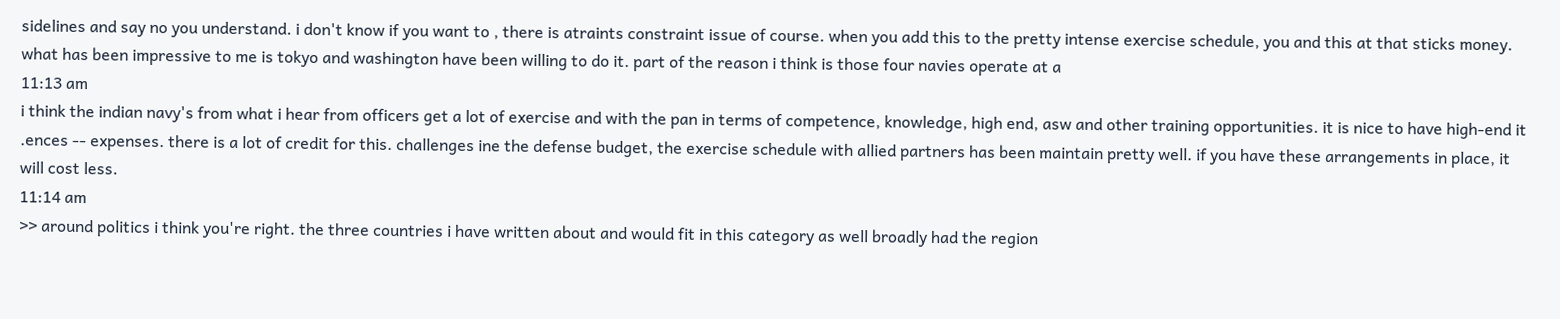sidelines and say no you understand. i don't know if you want to , there is atraints constraint issue of course. when you add this to the pretty intense exercise schedule, you and this at that sticks money. what has been impressive to me is tokyo and washington have been willing to do it. part of the reason i think is those four navies operate at a
11:13 am
i think the indian navy's from what i hear from officers get a lot of exercise and with the pan in terms of competence, knowledge, high end, asw and other training opportunities. it is nice to have high-end it .ences -- expenses. there is a lot of credit for this. challenges ine the defense budget, the exercise schedule with allied partners has been maintain pretty well. if you have these arrangements in place, it will cost less.
11:14 am
>> around politics i think you're right. the three countries i have written about and would fit in this category as well broadly had the region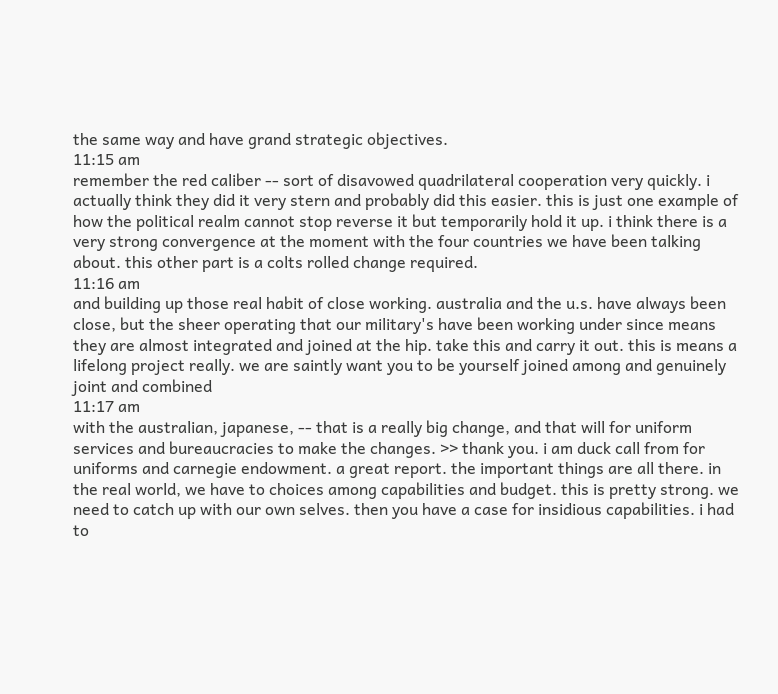the same way and have grand strategic objectives.
11:15 am
remember the red caliber -- sort of disavowed quadrilateral cooperation very quickly. i actually think they did it very stern and probably did this easier. this is just one example of how the political realm cannot stop reverse it but temporarily hold it up. i think there is a very strong convergence at the moment with the four countries we have been talking about. this other part is a colts rolled change required.
11:16 am
and building up those real habit of close working. australia and the u.s. have always been close, but the sheer operating that our military's have been working under since means they are almost integrated and joined at the hip. take this and carry it out. this is means a lifelong project really. we are saintly want you to be yourself joined among and genuinely joint and combined
11:17 am
with the australian, japanese, -- that is a really big change, and that will for uniform services and bureaucracies to make the changes. >> thank you. i am duck call from for uniforms and carnegie endowment. a great report. the important things are all there. in the real world, we have to choices among capabilities and budget. this is pretty strong. we need to catch up with our own selves. then you have a case for insidious capabilities. i had to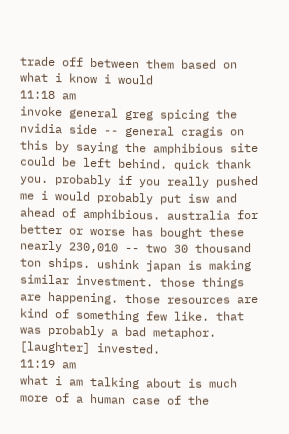trade off between them based on what i know i would
11:18 am
invoke general greg spicing the nvidia side -- general cragis on this by saying the amphibious site could be left behind. quick thank you. probably if you really pushed me i would probably put isw and ahead of amphibious. australia for better or worse has bought these nearly 230,010 -- two 30 thousand ton ships. ushink japan is making similar investment. those things are happening. those resources are kind of something few like. that was probably a bad metaphor. [laughter] invested.
11:19 am
what i am talking about is much more of a human case of the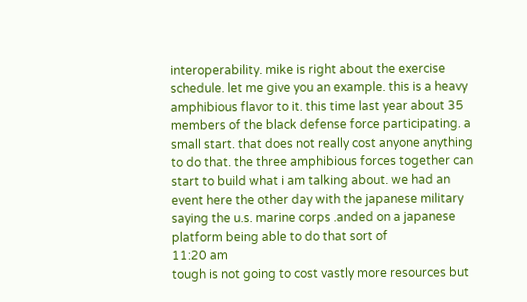interoperability. mike is right about the exercise schedule. let me give you an example. this is a heavy amphibious flavor to it. this time last year about 35 members of the black defense force participating. a small start. that does not really cost anyone anything to do that. the three amphibious forces together can start to build what i am talking about. we had an event here the other day with the japanese military saying the u.s. marine corps .anded on a japanese platform being able to do that sort of
11:20 am
tough is not going to cost vastly more resources but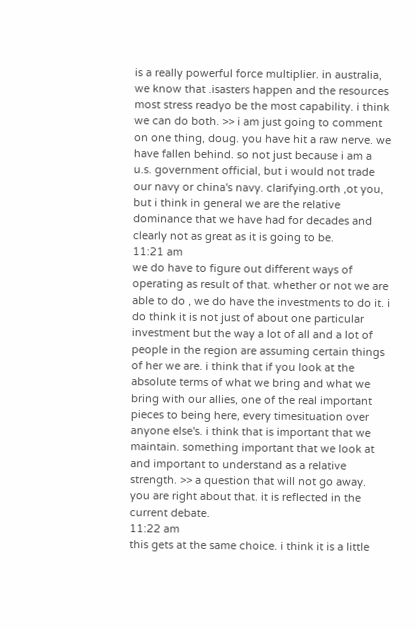is a really powerful force multiplier. in australia, we know that .isasters happen and the resources most stress readyo be the most capability. i think we can do both. >> i am just going to comment on one thing, doug. you have hit a raw nerve. we have fallen behind. so not just because i am a u.s. government official, but i would not trade our navy or china's navy. clarifying.orth ,ot you, but i think in general we are the relative dominance that we have had for decades and clearly not as great as it is going to be.
11:21 am
we do have to figure out different ways of operating as result of that. whether or not we are able to do , we do have the investments to do it. i do think it is not just of about one particular investment but the way a lot of all and a lot of people in the region are assuming certain things of her we are. i think that if you look at the absolute terms of what we bring and what we bring with our allies, one of the real important pieces to being here, every timesituation over anyone else's. i think that is important that we maintain. something important that we look at and important to understand as a relative strength. >> a question that will not go away. you are right about that. it is reflected in the current debate.
11:22 am
this gets at the same choice. i think it is a little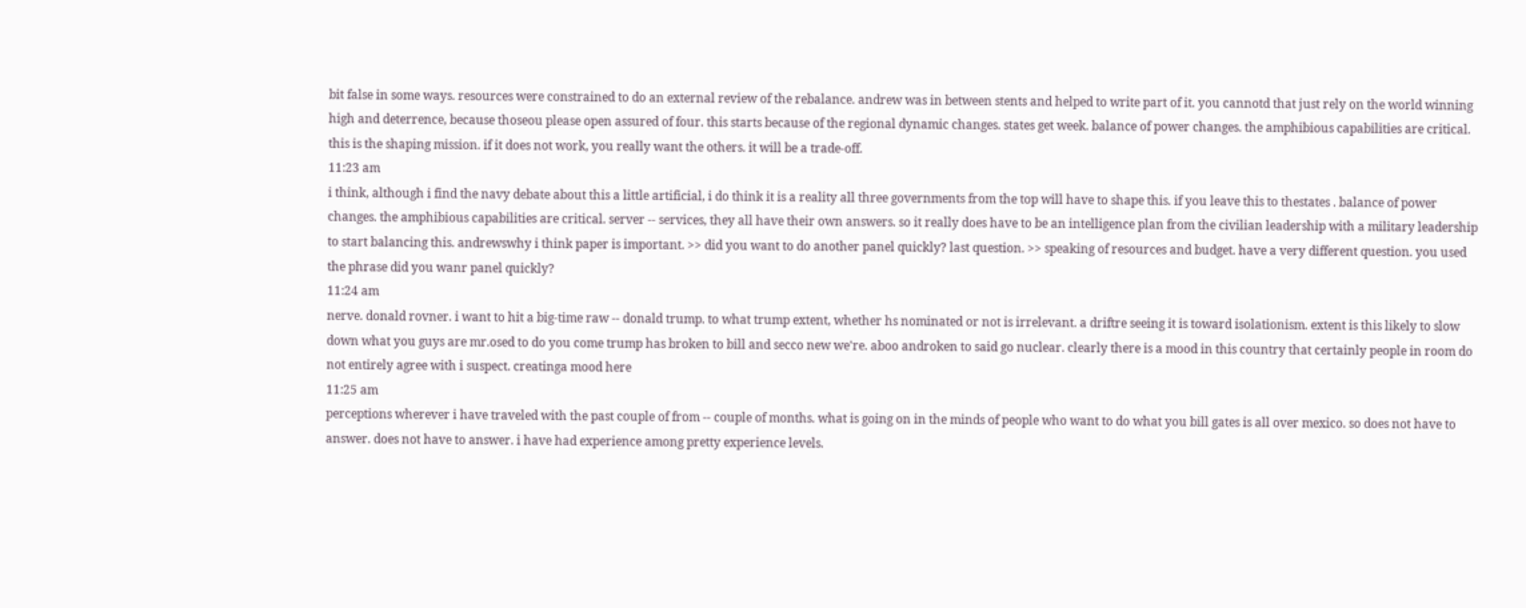bit false in some ways. resources were constrained to do an external review of the rebalance. andrew was in between stents and helped to write part of it. you cannotd that just rely on the world winning high and deterrence, because thoseou please open assured of four. this starts because of the regional dynamic changes. states get week. balance of power changes. the amphibious capabilities are critical. this is the shaping mission. if it does not work, you really want the others. it will be a trade-off.
11:23 am
i think, although i find the navy debate about this a little artificial, i do think it is a reality all three governments from the top will have to shape this. if you leave this to thestates . balance of power changes. the amphibious capabilities are critical. server -- services, they all have their own answers. so it really does have to be an intelligence plan from the civilian leadership with a military leadership to start balancing this. andrewswhy i think paper is important. >> did you want to do another panel quickly? last question. >> speaking of resources and budget. have a very different question. you used the phrase did you wanr panel quickly?
11:24 am
nerve. donald rovner. i want to hit a big-time raw -- donald trump. to what trump extent, whether hs nominated or not is irrelevant. a driftre seeing it is toward isolationism. extent is this likely to slow down what you guys are mr.osed to do you come trump has broken to bill and secco new we're. aboo androken to said go nuclear. clearly there is a mood in this country that certainly people in room do not entirely agree with i suspect. creatinga mood here
11:25 am
perceptions wherever i have traveled with the past couple of from -- couple of months. what is going on in the minds of people who want to do what you bill gates is all over mexico. so does not have to answer. does not have to answer. i have had experience among pretty experience levels.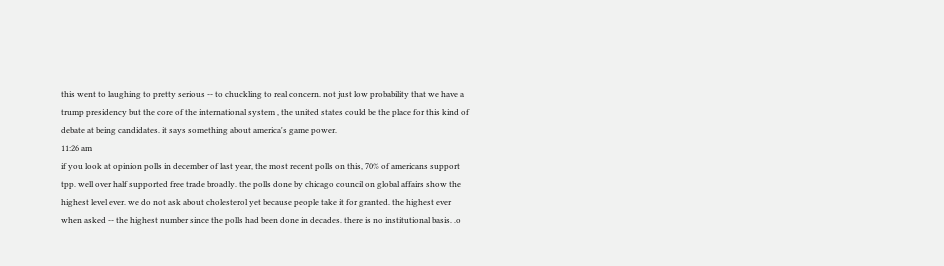this went to laughing to pretty serious -- to chuckling to real concern. not just low probability that we have a trump presidency but the core of the international system , the united states could be the place for this kind of debate at being candidates. it says something about america's game power.
11:26 am
if you look at opinion polls in december of last year, the most recent polls on this, 70% of americans support tpp. well over half supported free trade broadly. the polls done by chicago council on global affairs show the highest level ever. we do not ask about cholesterol yet because people take it for granted. the highest ever when asked -- the highest number since the polls had been done in decades. there is no institutional basis. .o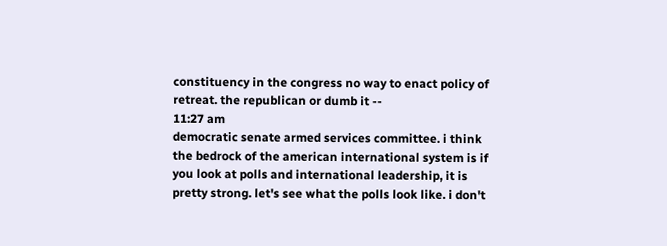constituency in the congress no way to enact policy of retreat. the republican or dumb it --
11:27 am
democratic senate armed services committee. i think the bedrock of the american international system is if you look at polls and international leadership, it is pretty strong. let's see what the polls look like. i don't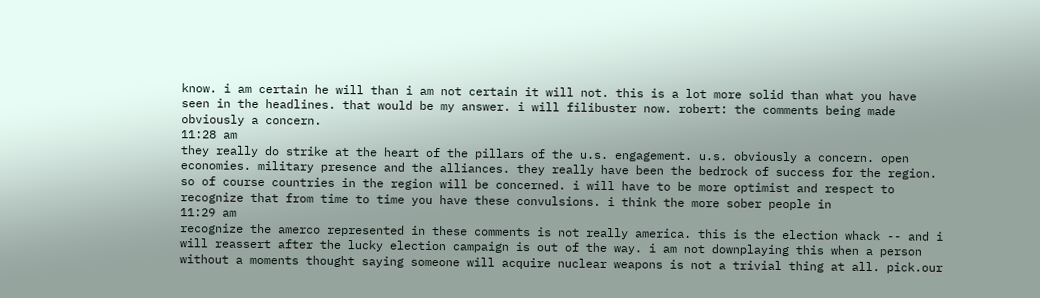know. i am certain he will than i am not certain it will not. this is a lot more solid than what you have seen in the headlines. that would be my answer. i will filibuster now. robert: the comments being made obviously a concern.
11:28 am
they really do strike at the heart of the pillars of the u.s. engagement. u.s. obviously a concern. open economies. military presence and the alliances. they really have been the bedrock of success for the region. so of course countries in the region will be concerned. i will have to be more optimist and respect to recognize that from time to time you have these convulsions. i think the more sober people in
11:29 am
recognize the amerco represented in these comments is not really america. this is the election whack -- and i will reassert after the lucky election campaign is out of the way. i am not downplaying this when a person without a moments thought saying someone will acquire nuclear weapons is not a trivial thing at all. pick.our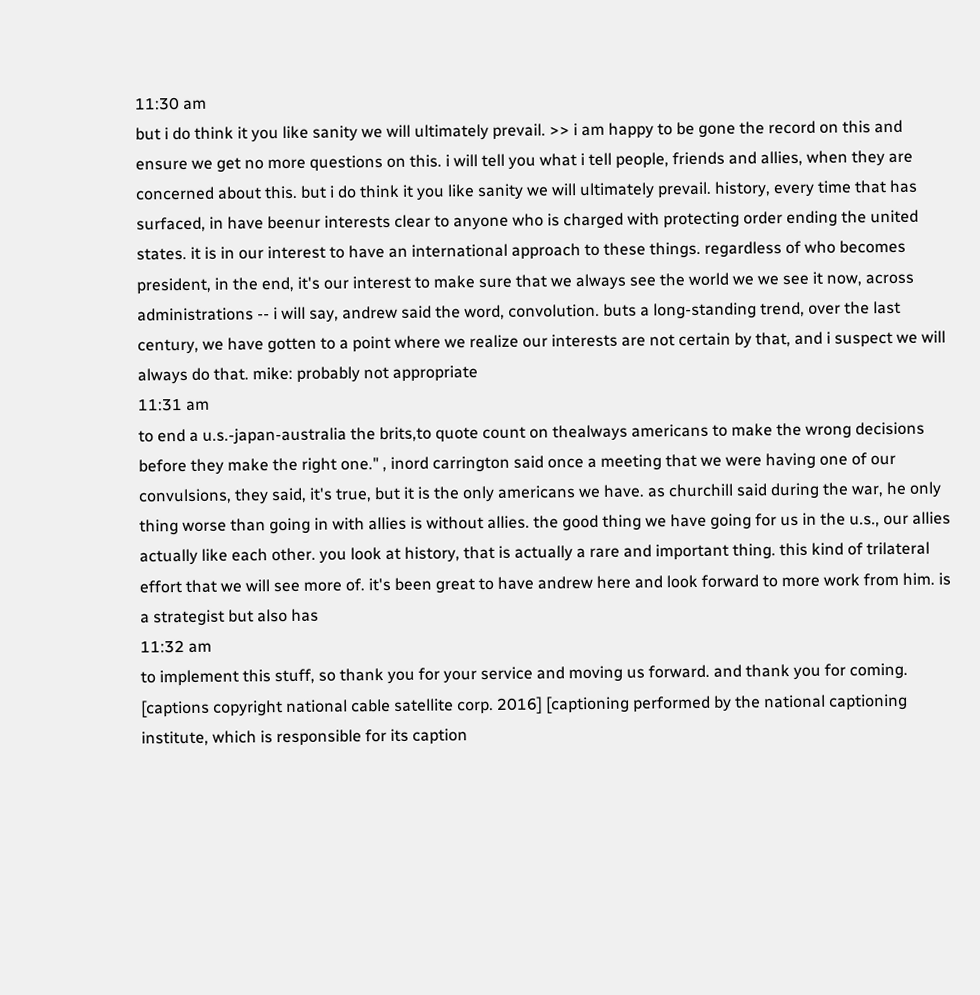11:30 am
but i do think it you like sanity we will ultimately prevail. >> i am happy to be gone the record on this and ensure we get no more questions on this. i will tell you what i tell people, friends and allies, when they are concerned about this. but i do think it you like sanity we will ultimately prevail. history, every time that has surfaced, in have beenur interests clear to anyone who is charged with protecting order ending the united states. it is in our interest to have an international approach to these things. regardless of who becomes president, in the end, it's our interest to make sure that we always see the world we we see it now, across administrations -- i will say, andrew said the word, convolution. buts a long-standing trend, over the last century, we have gotten to a point where we realize our interests are not certain by that, and i suspect we will always do that. mike: probably not appropriate
11:31 am
to end a u.s.-japan-australia the brits,to quote count on thealways americans to make the wrong decisions before they make the right one." , inord carrington said once a meeting that we were having one of our convulsions, they said, it's true, but it is the only americans we have. as churchill said during the war, he only thing worse than going in with allies is without allies. the good thing we have going for us in the u.s., our allies actually like each other. you look at history, that is actually a rare and important thing. this kind of trilateral effort that we will see more of. it's been great to have andrew here and look forward to more work from him. is a strategist but also has
11:32 am
to implement this stuff, so thank you for your service and moving us forward. and thank you for coming. [captions copyright national cable satellite corp. 2016] [captioning performed by the national captioning institute, which is responsible for its caption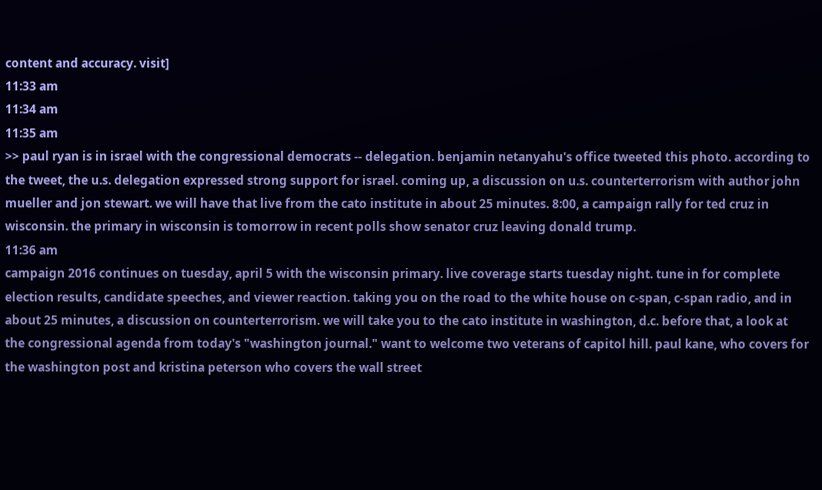content and accuracy. visit]
11:33 am
11:34 am
11:35 am
>> paul ryan is in israel with the congressional democrats -- delegation. benjamin netanyahu's office tweeted this photo. according to the tweet, the u.s. delegation expressed strong support for israel. coming up, a discussion on u.s. counterterrorism with author john mueller and jon stewart. we will have that live from the cato institute in about 25 minutes. 8:00, a campaign rally for ted cruz in wisconsin. the primary in wisconsin is tomorrow in recent polls show senator cruz leaving donald trump.
11:36 am
campaign 2016 continues on tuesday, april 5 with the wisconsin primary. live coverage starts tuesday night. tune in for complete election results, candidate speeches, and viewer reaction. taking you on the road to the white house on c-span, c-span radio, and in about 25 minutes, a discussion on counterterrorism. we will take you to the cato institute in washington, d.c. before that, a look at the congressional agenda from today's "washington journal." want to welcome two veterans of capitol hill. paul kane, who covers for the washington post and kristina peterson who covers the wall street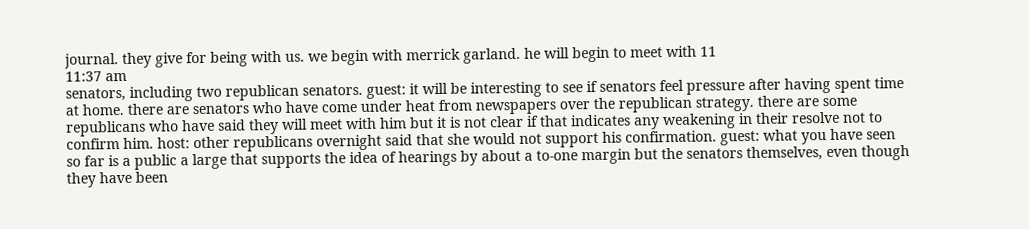journal. they give for being with us. we begin with merrick garland. he will begin to meet with 11
11:37 am
senators, including two republican senators. guest: it will be interesting to see if senators feel pressure after having spent time at home. there are senators who have come under heat from newspapers over the republican strategy. there are some republicans who have said they will meet with him but it is not clear if that indicates any weakening in their resolve not to confirm him. host: other republicans overnight said that she would not support his confirmation. guest: what you have seen so far is a public a large that supports the idea of hearings by about a to-one margin but the senators themselves, even though they have been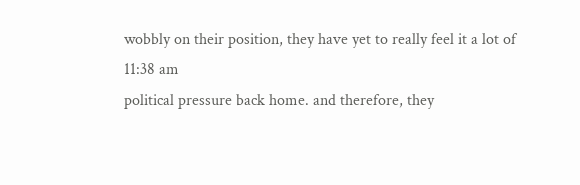wobbly on their position, they have yet to really feel it a lot of
11:38 am
political pressure back home. and therefore, they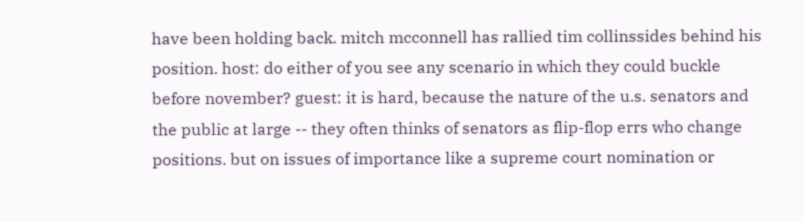have been holding back. mitch mcconnell has rallied tim collinssides behind his position. host: do either of you see any scenario in which they could buckle before november? guest: it is hard, because the nature of the u.s. senators and the public at large -- they often thinks of senators as flip-flop errs who change positions. but on issues of importance like a supreme court nomination or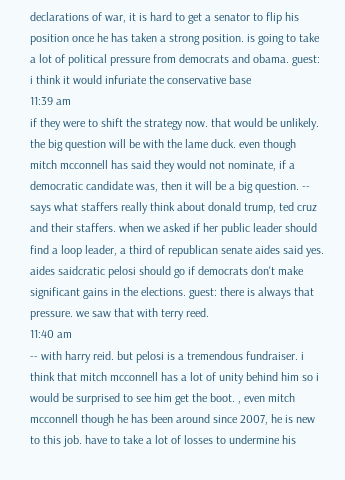declarations of war, it is hard to get a senator to flip his position once he has taken a strong position. is going to take a lot of political pressure from democrats and obama. guest: i think it would infuriate the conservative base
11:39 am
if they were to shift the strategy now. that would be unlikely. the big question will be with the lame duck. even though mitch mcconnell has said they would not nominate, if a democratic candidate was, then it will be a big question. -- says what staffers really think about donald trump, ted cruz and their staffers. when we asked if her public leader should find a loop leader, a third of republican senate aides said yes. aides saidcratic pelosi should go if democrats don't make significant gains in the elections. guest: there is always that pressure. we saw that with terry reed.
11:40 am
-- with harry reid. but pelosi is a tremendous fundraiser. i think that mitch mcconnell has a lot of unity behind him so i would be surprised to see him get the boot. , even mitch mcconnell though he has been around since 2007, he is new to this job. have to take a lot of losses to undermine his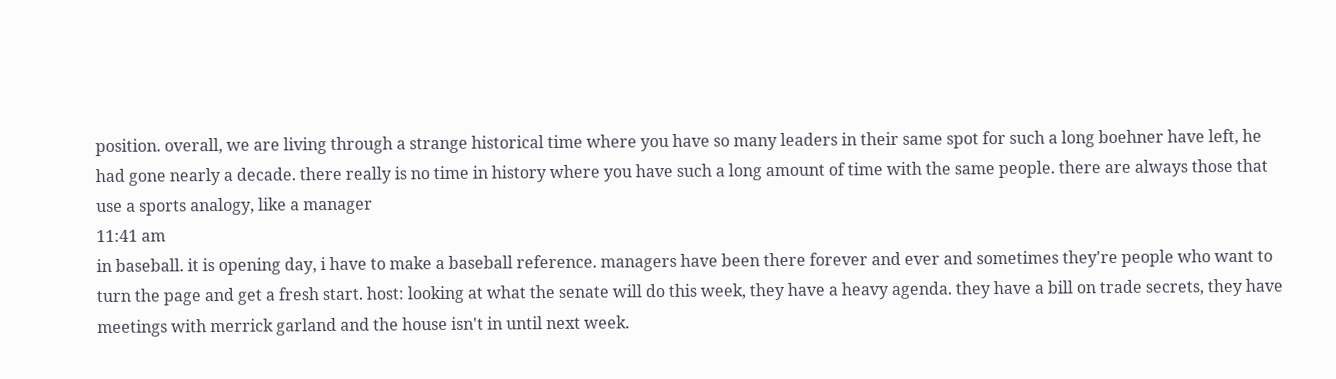position. overall, we are living through a strange historical time where you have so many leaders in their same spot for such a long boehner have left, he had gone nearly a decade. there really is no time in history where you have such a long amount of time with the same people. there are always those that use a sports analogy, like a manager
11:41 am
in baseball. it is opening day, i have to make a baseball reference. managers have been there forever and ever and sometimes they're people who want to turn the page and get a fresh start. host: looking at what the senate will do this week, they have a heavy agenda. they have a bill on trade secrets, they have meetings with merrick garland and the house isn't in until next week.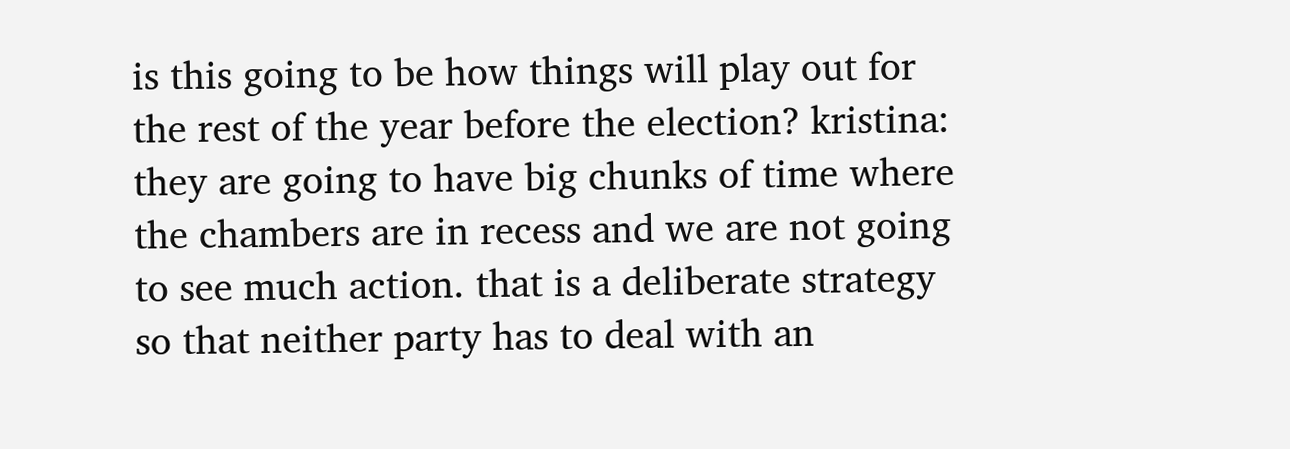is this going to be how things will play out for the rest of the year before the election? kristina: they are going to have big chunks of time where the chambers are in recess and we are not going to see much action. that is a deliberate strategy so that neither party has to deal with an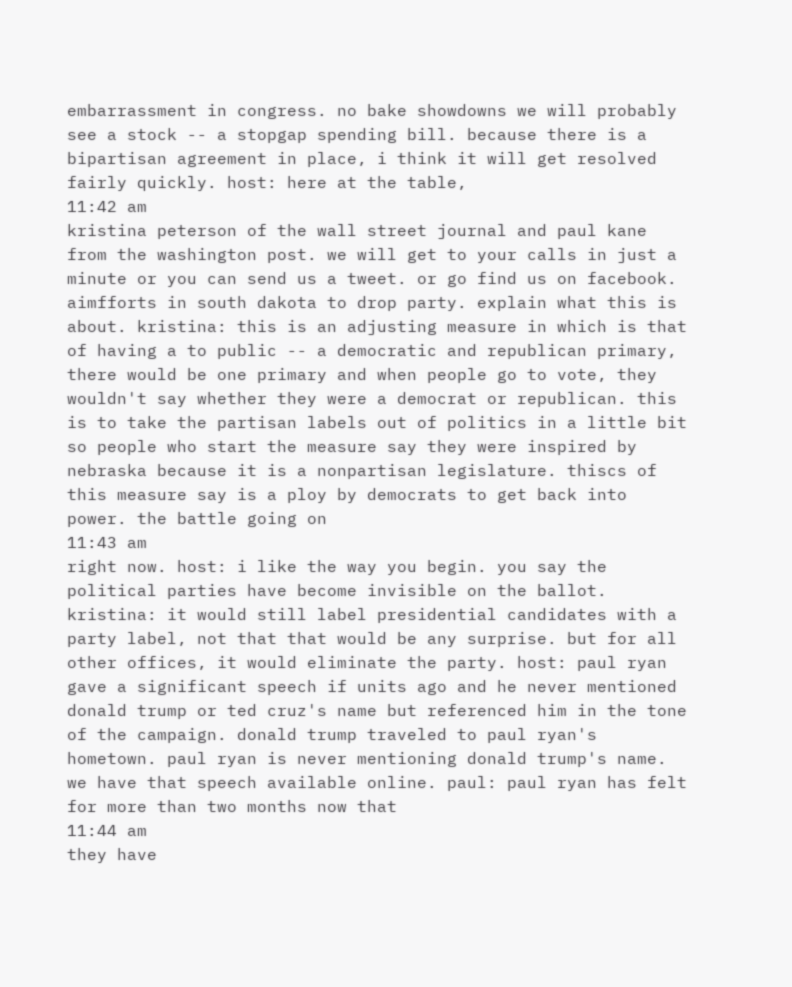embarrassment in congress. no bake showdowns we will probably see a stock -- a stopgap spending bill. because there is a bipartisan agreement in place, i think it will get resolved fairly quickly. host: here at the table,
11:42 am
kristina peterson of the wall street journal and paul kane from the washington post. we will get to your calls in just a minute or you can send us a tweet. or go find us on facebook. aimfforts in south dakota to drop party. explain what this is about. kristina: this is an adjusting measure in which is that of having a to public -- a democratic and republican primary, there would be one primary and when people go to vote, they wouldn't say whether they were a democrat or republican. this is to take the partisan labels out of politics in a little bit so people who start the measure say they were inspired by nebraska because it is a nonpartisan legislature. thiscs of this measure say is a ploy by democrats to get back into power. the battle going on
11:43 am
right now. host: i like the way you begin. you say the political parties have become invisible on the ballot. kristina: it would still label presidential candidates with a party label, not that that would be any surprise. but for all other offices, it would eliminate the party. host: paul ryan gave a significant speech if units ago and he never mentioned donald trump or ted cruz's name but referenced him in the tone of the campaign. donald trump traveled to paul ryan's hometown. paul ryan is never mentioning donald trump's name. we have that speech available online. paul: paul ryan has felt for more than two months now that
11:44 am
they have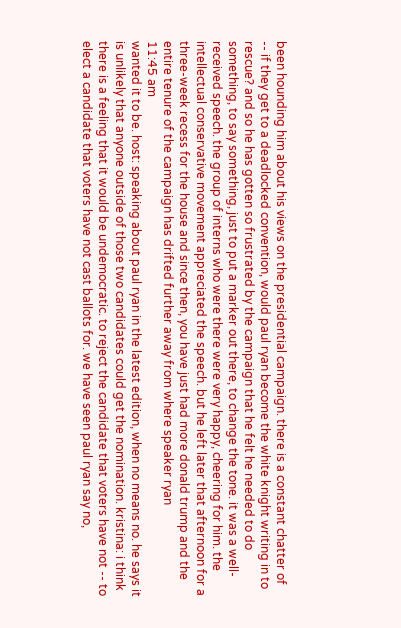been hounding him about his views on the presidential campaign. there is a constant chatter of -- if they get to a deadlocked convention, would paul ryan become the white knight writing in to rescue? and so he has gotten so frustrated by the campaign that he felt he needed to do something, to say something, just to put a marker out there, to change the tone. it was a well-received speech. the group of interns who were there were very happy, cheering for him. the intellectual conservative movement appreciated the speech. but he left later that afternoon for a three-week recess for the house and since then, you have just had more donald trump and the entire tenure of the campaign has drifted further away from where speaker ryan
11:45 am
wanted it to be. host: speaking about paul ryan in the latest edition, when no means no. he says it is unlikely that anyone outside of those two candidates could get the nomination. kristina: i think there is a feeling that it would be undemocratic. to reject the candidate that voters have not -- to elect a candidate that voters have not cast ballots for. we have seen paul ryan say no,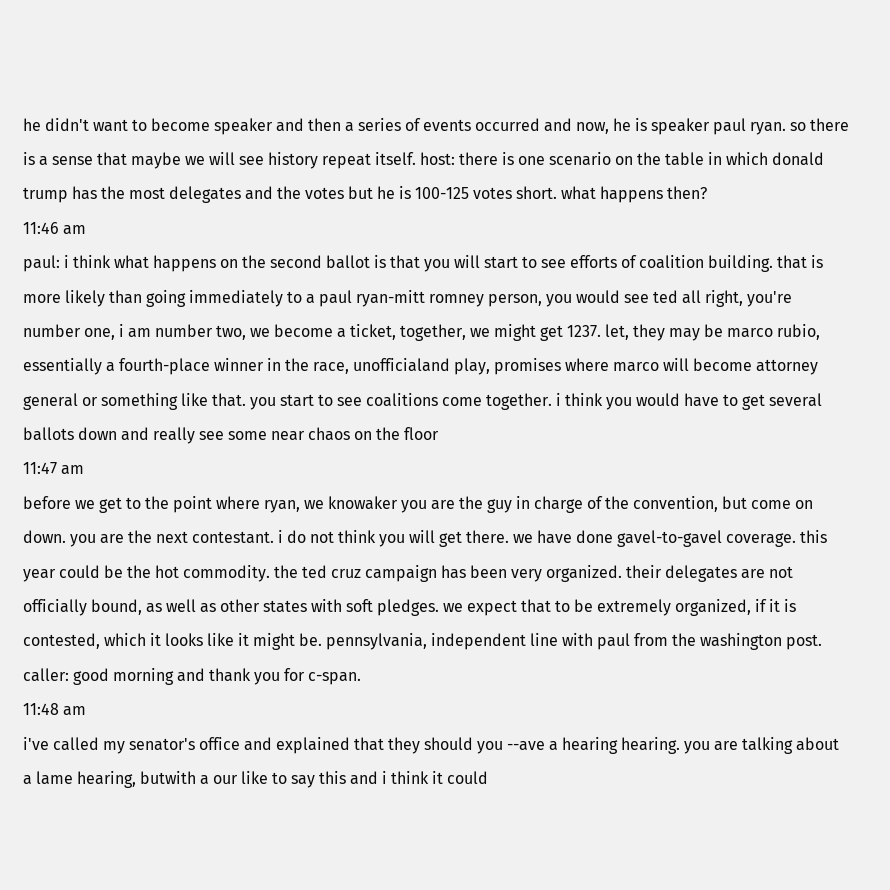he didn't want to become speaker and then a series of events occurred and now, he is speaker paul ryan. so there is a sense that maybe we will see history repeat itself. host: there is one scenario on the table in which donald trump has the most delegates and the votes but he is 100-125 votes short. what happens then?
11:46 am
paul: i think what happens on the second ballot is that you will start to see efforts of coalition building. that is more likely than going immediately to a paul ryan-mitt romney person, you would see ted all right, you're number one, i am number two, we become a ticket, together, we might get 1237. let, they may be marco rubio, essentially a fourth-place winner in the race, unofficialand play, promises where marco will become attorney general or something like that. you start to see coalitions come together. i think you would have to get several ballots down and really see some near chaos on the floor
11:47 am
before we get to the point where ryan, we knowaker you are the guy in charge of the convention, but come on down. you are the next contestant. i do not think you will get there. we have done gavel-to-gavel coverage. this year could be the hot commodity. the ted cruz campaign has been very organized. their delegates are not officially bound, as well as other states with soft pledges. we expect that to be extremely organized, if it is contested, which it looks like it might be. pennsylvania, independent line with paul from the washington post. caller: good morning and thank you for c-span.
11:48 am
i've called my senator's office and explained that they should you --ave a hearing hearing. you are talking about a lame hearing, butwith a our like to say this and i think it could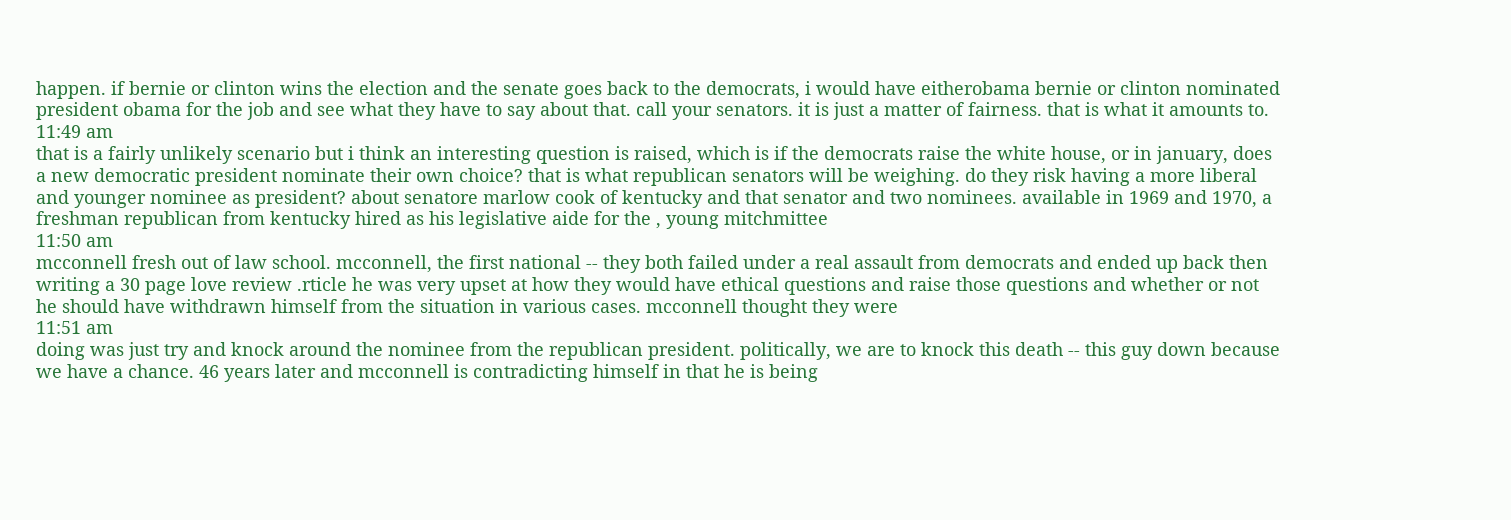happen. if bernie or clinton wins the election and the senate goes back to the democrats, i would have eitherobama bernie or clinton nominated president obama for the job and see what they have to say about that. call your senators. it is just a matter of fairness. that is what it amounts to.
11:49 am
that is a fairly unlikely scenario but i think an interesting question is raised, which is if the democrats raise the white house, or in january, does a new democratic president nominate their own choice? that is what republican senators will be weighing. do they risk having a more liberal and younger nominee as president? about senatore marlow cook of kentucky and that senator and two nominees. available in 1969 and 1970, a freshman republican from kentucky hired as his legislative aide for the , young mitchmittee
11:50 am
mcconnell fresh out of law school. mcconnell, the first national -- they both failed under a real assault from democrats and ended up back then writing a 30 page love review .rticle he was very upset at how they would have ethical questions and raise those questions and whether or not he should have withdrawn himself from the situation in various cases. mcconnell thought they were
11:51 am
doing was just try and knock around the nominee from the republican president. politically, we are to knock this death -- this guy down because we have a chance. 46 years later and mcconnell is contradicting himself in that he is being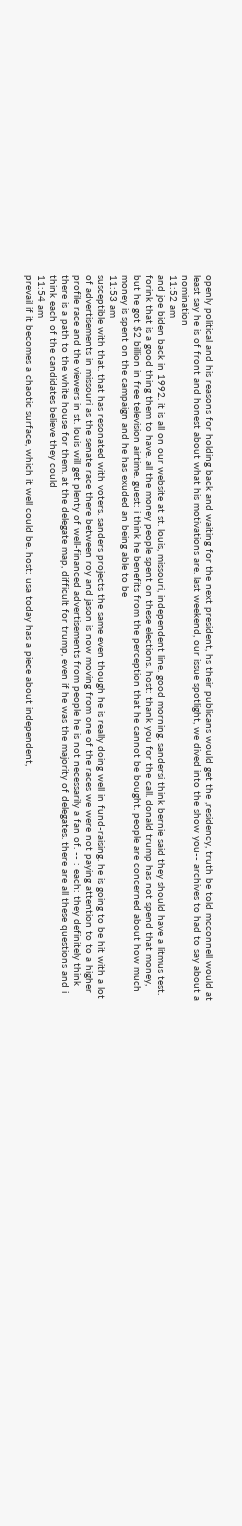openly political and his reasons for holding back and waiting for the next president, hs their publicans would get the ,residency, truth be told mcconnell would at least say he is of front and honest about what his motivations are. last weekend, our issue spotlight, we dived into the show you-- archives to had to say about a nomination
11:52 am
and joe biden back in 1992. it is all on our website at st. louis, missouri, independent line. good morning. sandersi think bernie said they should have a litmus test. forink that is a good thing them to have. all the money people spent on these elections. host: thank you for the call. donald trump has not spend that money, but he got $2 billion in free television airtime. guest: i think he benefits from the perception that he cannot be bought. people are concerned about how much money is spent on the campaign and he has exuded an being able to be
11:53 am
susceptible with that. that has resonated with voters. sanders projects the same even though he is really doing well in fund-raising. he is going to be hit with a lot of advertisements in missouri as the senate race there between roy and jason is now moving from one of the races we were not paying attention to to a higher profile race and the viewers in st. louis will get plenty of well-financed advertisements from people he is not necessarily a fan of. -- : each: they definitely think there is a path to the white house for them. at the delegate map, difficult for trump, even if he was the majority of delegates. there are all these questions and i think each of the candidates believe they could
11:54 am
prevail if it becomes a chaotic surface, which it well could be. host: usa today has a piece about independent,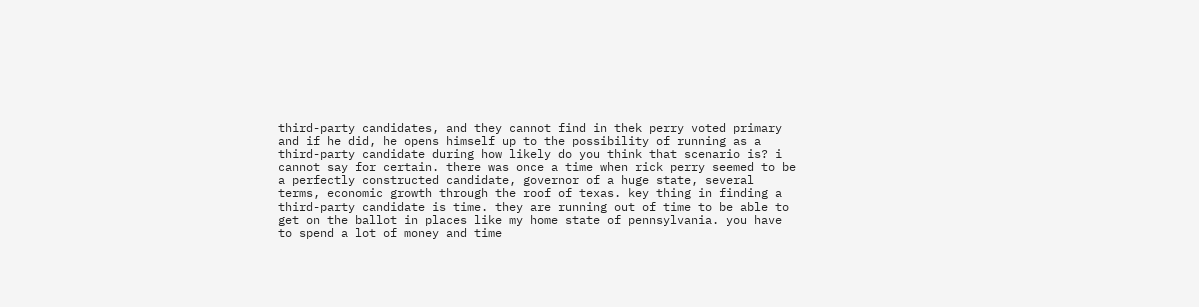third-party candidates, and they cannot find in thek perry voted primary and if he did, he opens himself up to the possibility of running as a third-party candidate during how likely do you think that scenario is? i cannot say for certain. there was once a time when rick perry seemed to be a perfectly constructed candidate, governor of a huge state, several terms, economic growth through the roof of texas. key thing in finding a third-party candidate is time. they are running out of time to be able to get on the ballot in places like my home state of pennsylvania. you have to spend a lot of money and time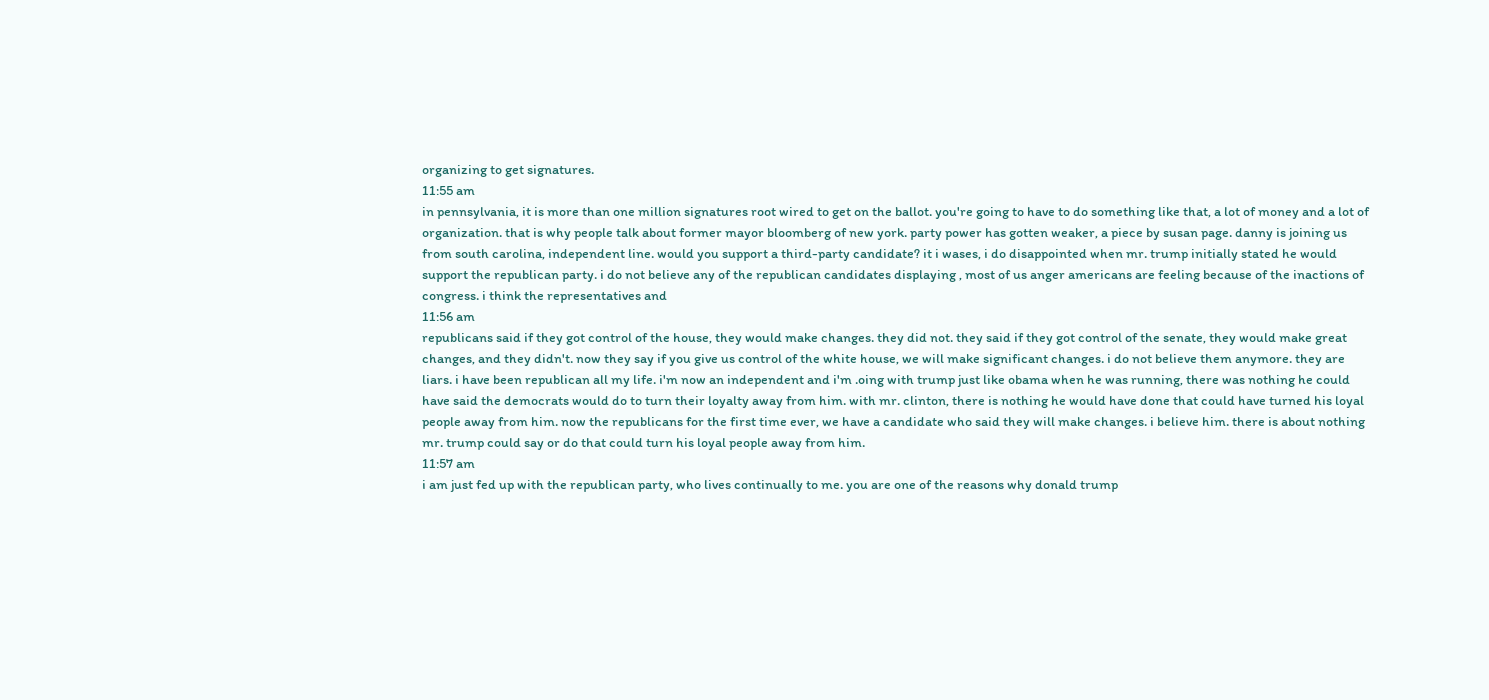organizing to get signatures.
11:55 am
in pennsylvania, it is more than one million signatures root wired to get on the ballot. you're going to have to do something like that, a lot of money and a lot of organization. that is why people talk about former mayor bloomberg of new york. party power has gotten weaker, a piece by susan page. danny is joining us from south carolina, independent line. would you support a third-party candidate? it i wases, i do disappointed when mr. trump initially stated he would support the republican party. i do not believe any of the republican candidates displaying , most of us anger americans are feeling because of the inactions of congress. i think the representatives and
11:56 am
republicans said if they got control of the house, they would make changes. they did not. they said if they got control of the senate, they would make great changes, and they didn't. now they say if you give us control of the white house, we will make significant changes. i do not believe them anymore. they are liars. i have been republican all my life. i'm now an independent and i'm .oing with trump just like obama when he was running, there was nothing he could have said the democrats would do to turn their loyalty away from him. with mr. clinton, there is nothing he would have done that could have turned his loyal people away from him. now the republicans for the first time ever, we have a candidate who said they will make changes. i believe him. there is about nothing mr. trump could say or do that could turn his loyal people away from him.
11:57 am
i am just fed up with the republican party, who lives continually to me. you are one of the reasons why donald trump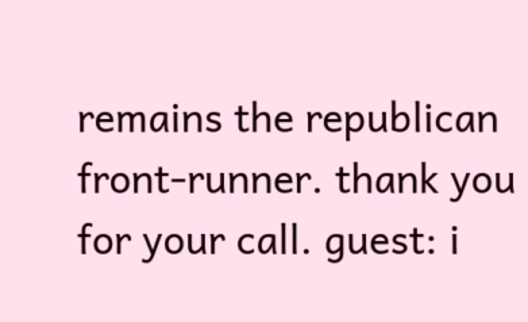remains the republican front-runner. thank you for your call. guest: i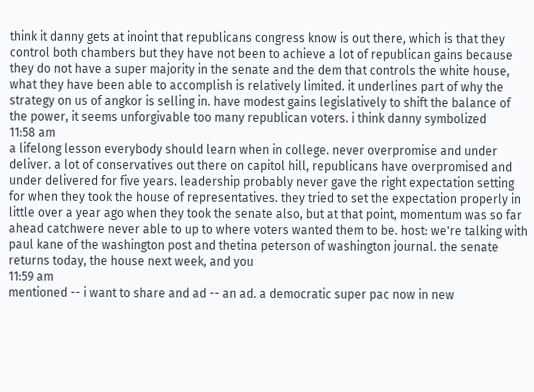think it danny gets at inoint that republicans congress know is out there, which is that they control both chambers but they have not been to achieve a lot of republican gains because they do not have a super majority in the senate and the dem that controls the white house, what they have been able to accomplish is relatively limited. it underlines part of why the strategy on us of angkor is selling in. have modest gains legislatively to shift the balance of the power, it seems unforgivable too many republican voters. i think danny symbolized
11:58 am
a lifelong lesson everybody should learn when in college. never overpromise and under deliver. a lot of conservatives out there on capitol hill, republicans have overpromised and under delivered for five years. leadership probably never gave the right expectation setting for when they took the house of representatives. they tried to set the expectation properly in little over a year ago when they took the senate also, but at that point, momentum was so far ahead catchwere never able to up to where voters wanted them to be. host: we're talking with paul kane of the washington post and thetina peterson of washington journal. the senate returns today, the house next week, and you
11:59 am
mentioned -- i want to share and ad -- an ad. a democratic super pac now in new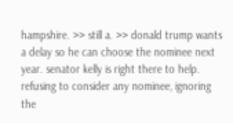hampshire. >> still a. >> donald trump wants a delay so he can choose the nominee next year. senator kelly is right there to help. refusing to consider any nominee, ignoring the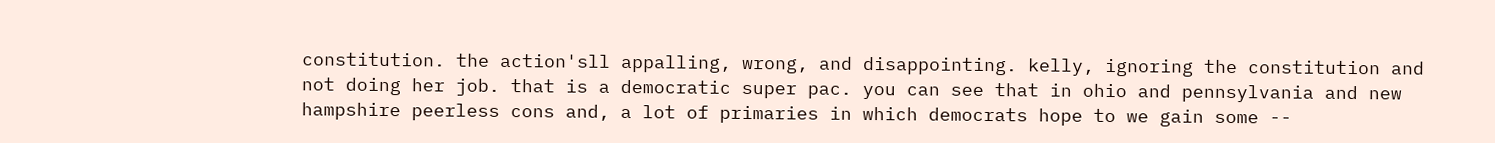constitution. the action'sll appalling, wrong, and disappointing. kelly, ignoring the constitution and not doing her job. that is a democratic super pac. you can see that in ohio and pennsylvania and new hampshire peerless cons and, a lot of primaries in which democrats hope to we gain some --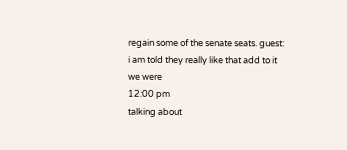regain some of the senate seats. guest: i am told they really like that add to it we were
12:00 pm
talking about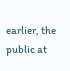earlier, the public at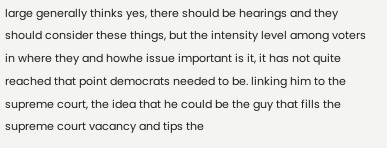large generally thinks yes, there should be hearings and they should consider these things, but the intensity level among voters in where they and howhe issue important is it, it has not quite reached that point democrats needed to be. linking him to the supreme court, the idea that he could be the guy that fills the supreme court vacancy and tips the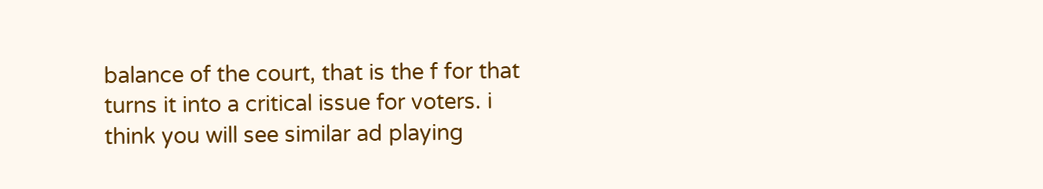balance of the court, that is the f for that turns it into a critical issue for voters. i think you will see similar ad playing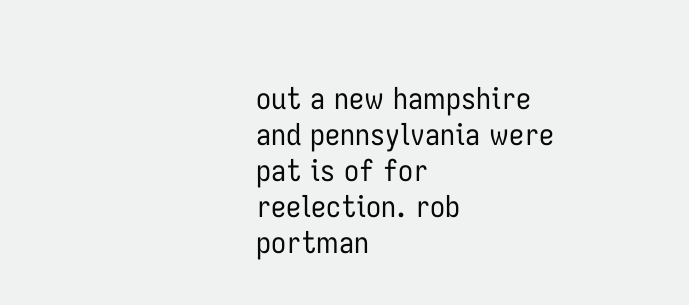out a new hampshire and pennsylvania were pat is of for reelection. rob portman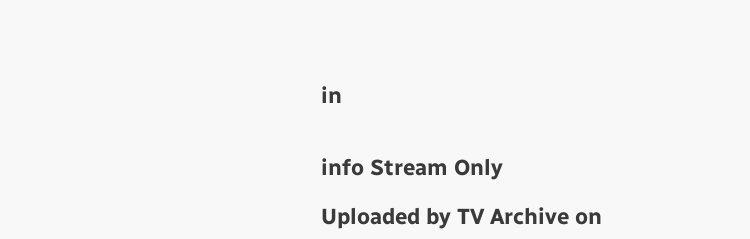in


info Stream Only

Uploaded by TV Archive on